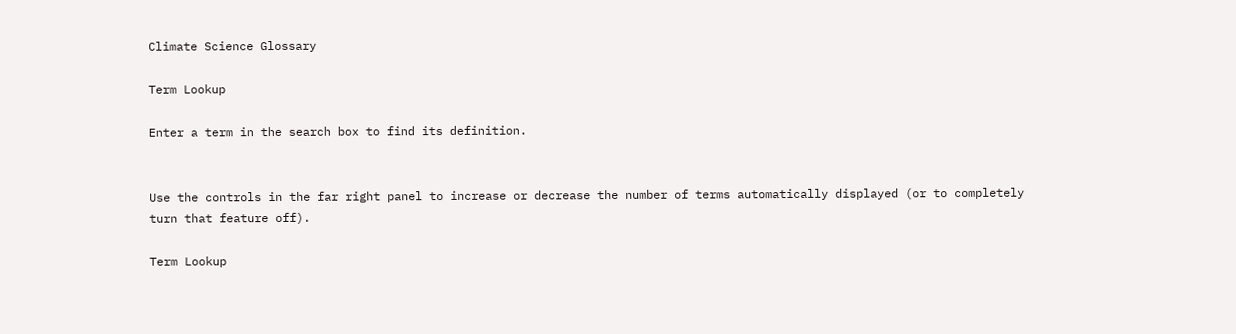Climate Science Glossary

Term Lookup

Enter a term in the search box to find its definition.


Use the controls in the far right panel to increase or decrease the number of terms automatically displayed (or to completely turn that feature off).

Term Lookup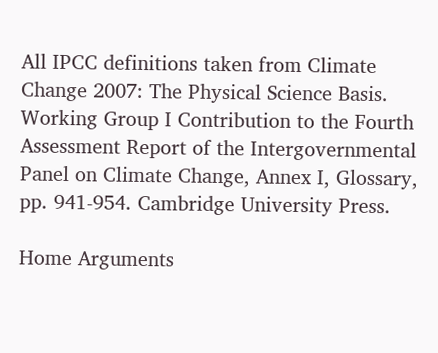All IPCC definitions taken from Climate Change 2007: The Physical Science Basis. Working Group I Contribution to the Fourth Assessment Report of the Intergovernmental Panel on Climate Change, Annex I, Glossary, pp. 941-954. Cambridge University Press.

Home Arguments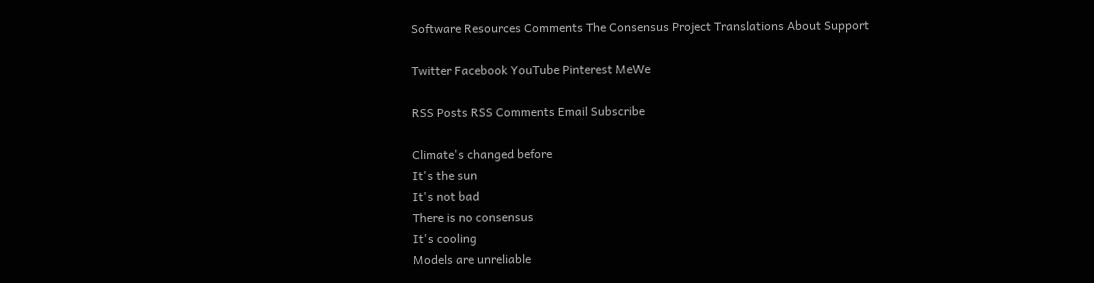Software Resources Comments The Consensus Project Translations About Support

Twitter Facebook YouTube Pinterest MeWe

RSS Posts RSS Comments Email Subscribe

Climate's changed before
It's the sun
It's not bad
There is no consensus
It's cooling
Models are unreliable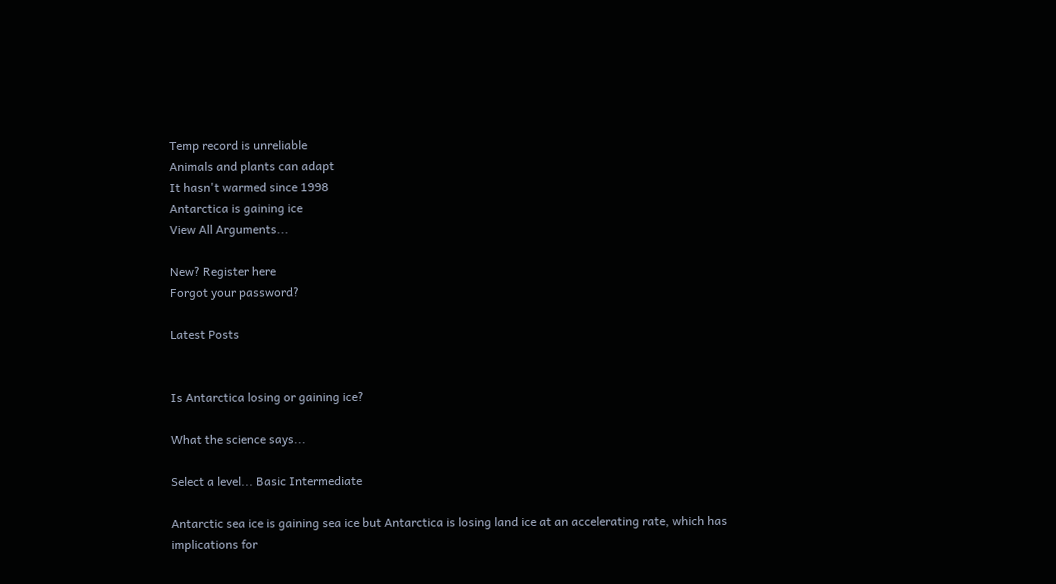Temp record is unreliable
Animals and plants can adapt
It hasn't warmed since 1998
Antarctica is gaining ice
View All Arguments...

New? Register here
Forgot your password?

Latest Posts


Is Antarctica losing or gaining ice?

What the science says...

Select a level... Basic Intermediate

Antarctic sea ice is gaining sea ice but Antarctica is losing land ice at an accelerating rate, which has implications for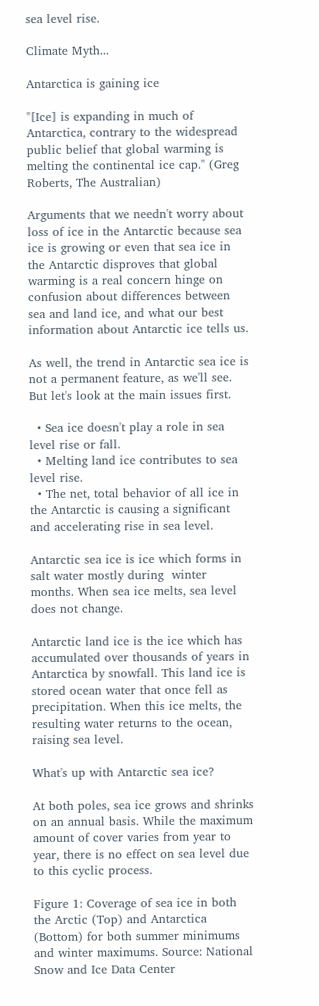sea level rise.

Climate Myth...

Antarctica is gaining ice

"[Ice] is expanding in much of Antarctica, contrary to the widespread public belief that global warming is melting the continental ice cap." (Greg Roberts, The Australian)

Arguments that we needn't worry about loss of ice in the Antarctic because sea ice is growing or even that sea ice in the Antarctic disproves that global warming is a real concern hinge on confusion about differences between sea and land ice, and what our best information about Antarctic ice tells us.

As well, the trend in Antarctic sea ice is not a permanent feature, as we'll see. But let's look at the main issues first.

  • Sea ice doesn't play a role in sea level rise or fall.
  • Melting land ice contributes to sea level rise.
  • The net, total behavior of all ice in the Antarctic is causing a significant  and accelerating rise in sea level.

Antarctic sea ice is ice which forms in salt water mostly during  winter months. When sea ice melts, sea level does not change.

Antarctic land ice is the ice which has accumulated over thousands of years in Antarctica by snowfall. This land ice is stored ocean water that once fell as precipitation. When this ice melts, the resulting water returns to the ocean, raising sea level.

What's up with Antarctic sea ice?

At both poles, sea ice grows and shrinks on an annual basis. While the maximum amount of cover varies from year to year, there is no effect on sea level due to this cyclic process.

Figure 1: Coverage of sea ice in both the Arctic (Top) and Antarctica (Bottom) for both summer minimums and winter maximums. Source: National Snow and Ice Data Center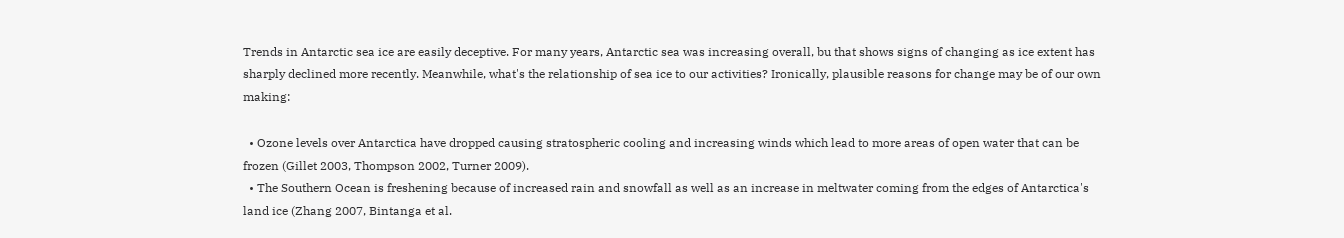Trends in Antarctic sea ice are easily deceptive. For many years, Antarctic sea was increasing overall, bu that shows signs of changing as ice extent has sharply declined more recently. Meanwhile, what's the relationship of sea ice to our activities? Ironically, plausible reasons for change may be of our own making:

  • Ozone levels over Antarctica have dropped causing stratospheric cooling and increasing winds which lead to more areas of open water that can be frozen (Gillet 2003, Thompson 2002, Turner 2009).
  • The Southern Ocean is freshening because of increased rain and snowfall as well as an increase in meltwater coming from the edges of Antarctica's land ice (Zhang 2007, Bintanga et al.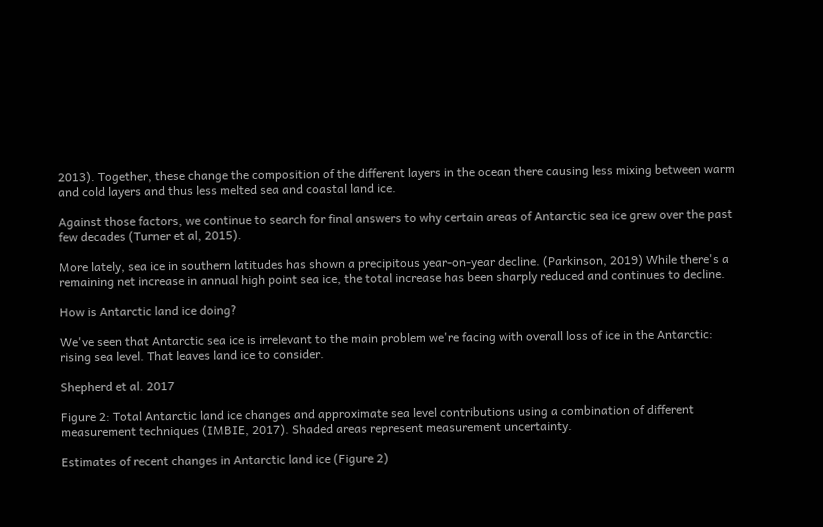2013). Together, these change the composition of the different layers in the ocean there causing less mixing between warm and cold layers and thus less melted sea and coastal land ice.

Against those factors, we continue to search for final answers to why certain areas of Antarctic sea ice grew over the past few decades (Turner et al, 2015).

More lately, sea ice in southern latitudes has shown a precipitous year-on-year decline. (Parkinson, 2019) While there's a remaining net increase in annual high point sea ice, the total increase has been sharply reduced and continues to decline.

How is Antarctic land ice doing?

We've seen that Antarctic sea ice is irrelevant to the main problem we're facing with overall loss of ice in the Antarctic: rising sea level. That leaves land ice to consider.

Shepherd et al. 2017

Figure 2: Total Antarctic land ice changes and approximate sea level contributions using a combination of different measurement techniques (IMBIE, 2017). Shaded areas represent measurement uncertainty.

Estimates of recent changes in Antarctic land ice (Figure 2)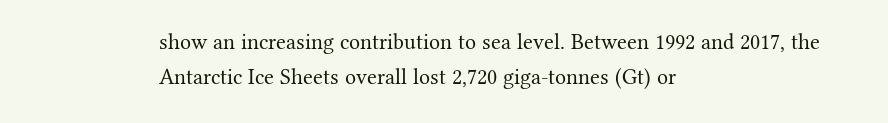show an increasing contribution to sea level. Between 1992 and 2017, the Antarctic Ice Sheets overall lost 2,720 giga-tonnes (Gt) or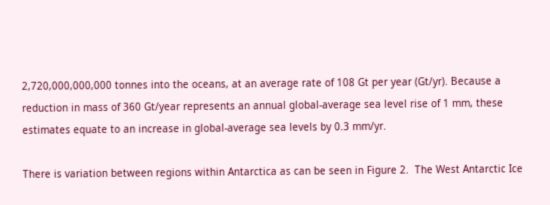2,720,000,000,000 tonnes into the oceans, at an average rate of 108 Gt per year (Gt/yr). Because a reduction in mass of 360 Gt/year represents an annual global-average sea level rise of 1 mm, these estimates equate to an increase in global-average sea levels by 0.3 mm/yr.

There is variation between regions within Antarctica as can be seen in Figure 2.  The West Antarctic Ice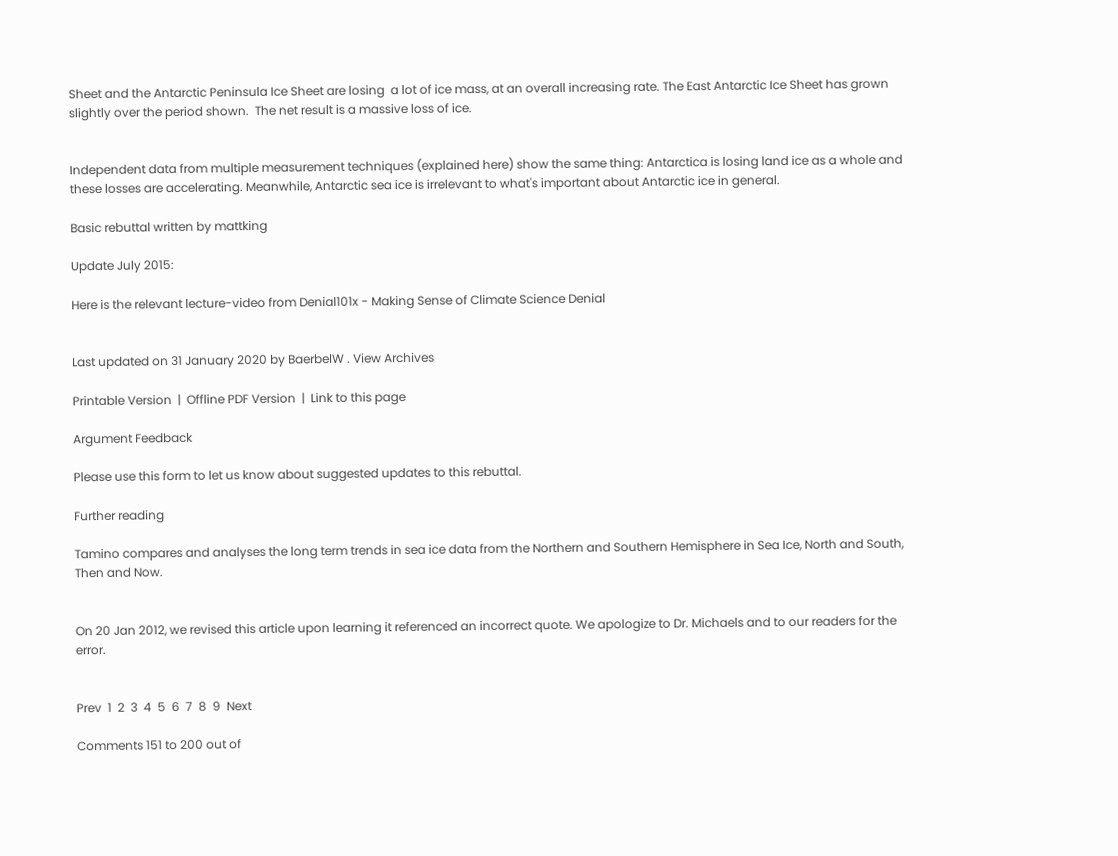Sheet and the Antarctic Peninsula Ice Sheet are losing  a lot of ice mass, at an overall increasing rate. The East Antarctic Ice Sheet has grown slightly over the period shown.  The net result is a massive loss of ice.


Independent data from multiple measurement techniques (explained here) show the same thing: Antarctica is losing land ice as a whole and these losses are accelerating. Meanwhile, Antarctic sea ice is irrelevant to what's important about Antarctic ice in general.

Basic rebuttal written by mattking

Update July 2015:

Here is the relevant lecture-video from Denial101x - Making Sense of Climate Science Denial


Last updated on 31 January 2020 by BaerbelW . View Archives

Printable Version  |  Offline PDF Version  |  Link to this page

Argument Feedback

Please use this form to let us know about suggested updates to this rebuttal.

Further reading

Tamino compares and analyses the long term trends in sea ice data from the Northern and Southern Hemisphere in Sea Ice, North and South, Then and Now.


On 20 Jan 2012, we revised this article upon learning it referenced an incorrect quote. We apologize to Dr. Michaels and to our readers for the error.


Prev  1  2  3  4  5  6  7  8  9  Next

Comments 151 to 200 out of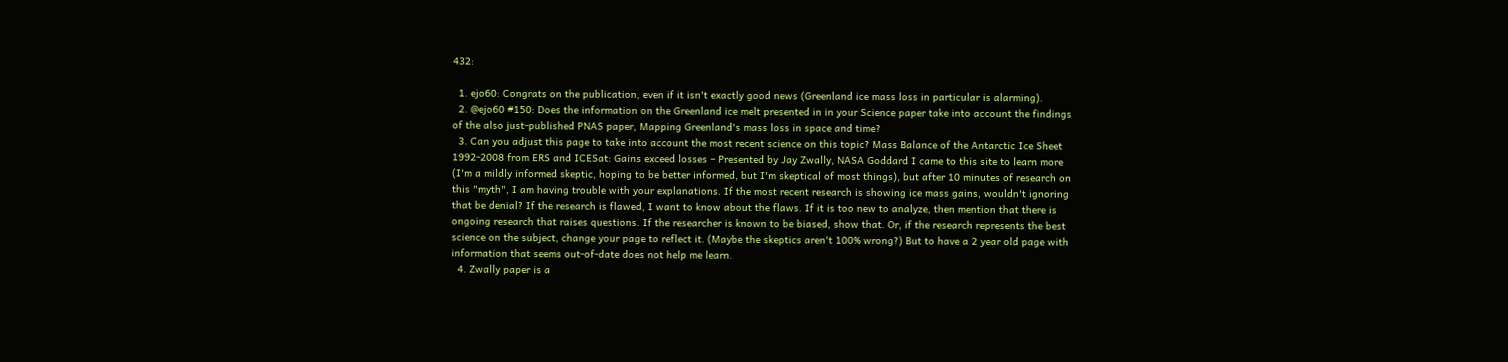432:

  1. ejo60: Congrats on the publication, even if it isn't exactly good news (Greenland ice mass loss in particular is alarming).
  2. @ejo60 #150: Does the information on the Greenland ice melt presented in in your Science paper take into account the findings of the also just-published PNAS paper, Mapping Greenland's mass loss in space and time?
  3. Can you adjust this page to take into account the most recent science on this topic? Mass Balance of the Antarctic Ice Sheet 1992-2008 from ERS and ICESat: Gains exceed losses – Presented by Jay Zwally, NASA Goddard I came to this site to learn more (I'm a mildly informed skeptic, hoping to be better informed, but I'm skeptical of most things), but after 10 minutes of research on this "myth", I am having trouble with your explanations. If the most recent research is showing ice mass gains, wouldn't ignoring that be denial? If the research is flawed, I want to know about the flaws. If it is too new to analyze, then mention that there is ongoing research that raises questions. If the researcher is known to be biased, show that. Or, if the research represents the best science on the subject, change your page to reflect it. (Maybe the skeptics aren't 100% wrong?) But to have a 2 year old page with information that seems out-of-date does not help me learn.
  4. Zwally paper is a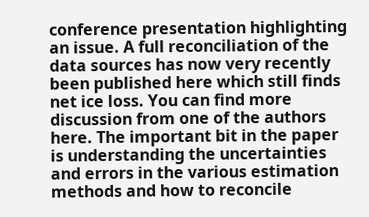conference presentation highlighting an issue. A full reconciliation of the data sources has now very recently been published here which still finds net ice loss. You can find more discussion from one of the authors here. The important bit in the paper is understanding the uncertainties and errors in the various estimation methods and how to reconcile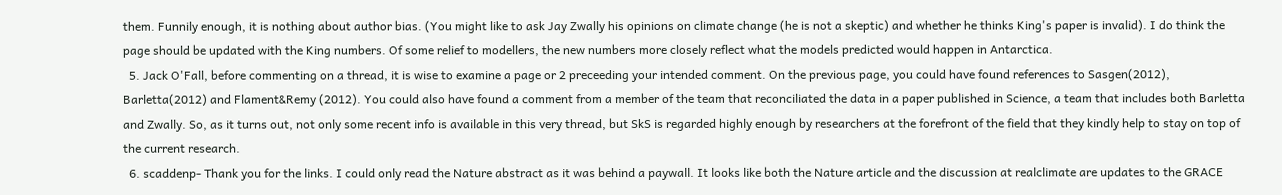them. Funnily enough, it is nothing about author bias. (You might like to ask Jay Zwally his opinions on climate change (he is not a skeptic) and whether he thinks King's paper is invalid). I do think the page should be updated with the King numbers. Of some relief to modellers, the new numbers more closely reflect what the models predicted would happen in Antarctica.
  5. Jack O'Fall, before commenting on a thread, it is wise to examine a page or 2 preceeding your intended comment. On the previous page, you could have found references to Sasgen(2012), Barletta(2012) and Flament&Remy (2012). You could also have found a comment from a member of the team that reconciliated the data in a paper published in Science, a team that includes both Barletta and Zwally. So, as it turns out, not only some recent info is available in this very thread, but SkS is regarded highly enough by researchers at the forefront of the field that they kindly help to stay on top of the current research.
  6. scaddenp- Thank you for the links. I could only read the Nature abstract as it was behind a paywall. It looks like both the Nature article and the discussion at realclimate are updates to the GRACE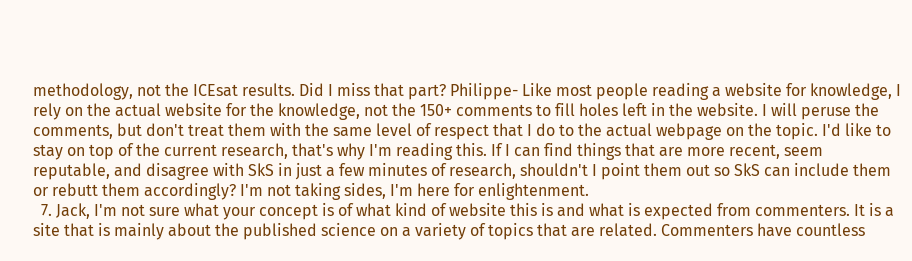methodology, not the ICEsat results. Did I miss that part? Philippe- Like most people reading a website for knowledge, I rely on the actual website for the knowledge, not the 150+ comments to fill holes left in the website. I will peruse the comments, but don't treat them with the same level of respect that I do to the actual webpage on the topic. I'd like to stay on top of the current research, that's why I'm reading this. If I can find things that are more recent, seem reputable, and disagree with SkS in just a few minutes of research, shouldn't I point them out so SkS can include them or rebutt them accordingly? I'm not taking sides, I'm here for enlightenment.
  7. Jack, I'm not sure what your concept is of what kind of website this is and what is expected from commenters. It is a site that is mainly about the published science on a variety of topics that are related. Commenters have countless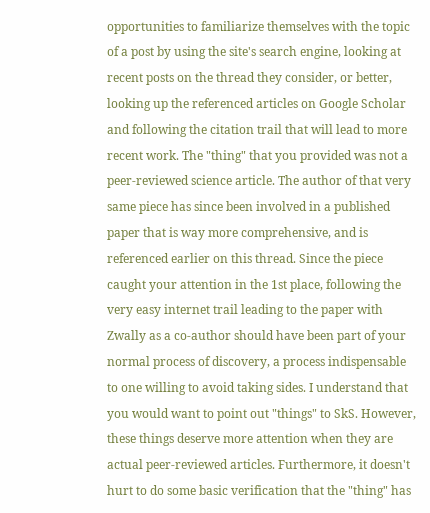opportunities to familiarize themselves with the topic of a post by using the site's search engine, looking at recent posts on the thread they consider, or better, looking up the referenced articles on Google Scholar and following the citation trail that will lead to more recent work. The "thing" that you provided was not a peer-reviewed science article. The author of that very same piece has since been involved in a published paper that is way more comprehensive, and is referenced earlier on this thread. Since the piece caught your attention in the 1st place, following the very easy internet trail leading to the paper with Zwally as a co-author should have been part of your normal process of discovery, a process indispensable to one willing to avoid taking sides. I understand that you would want to point out "things" to SkS. However, these things deserve more attention when they are actual peer-reviewed articles. Furthermore, it doesn't hurt to do some basic verification that the "thing" has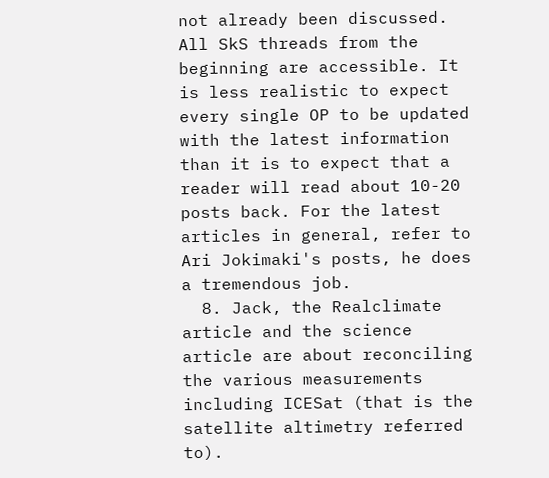not already been discussed. All SkS threads from the beginning are accessible. It is less realistic to expect every single OP to be updated with the latest information than it is to expect that a reader will read about 10-20 posts back. For the latest articles in general, refer to Ari Jokimaki's posts, he does a tremendous job.
  8. Jack, the Realclimate article and the science article are about reconciling the various measurements including ICESat (that is the satellite altimetry referred to).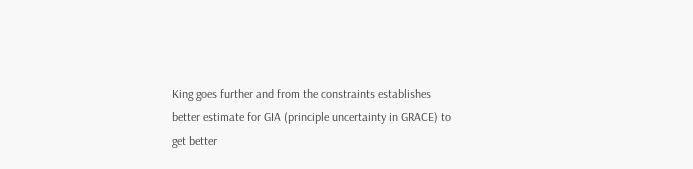King goes further and from the constraints establishes better estimate for GIA (principle uncertainty in GRACE) to get better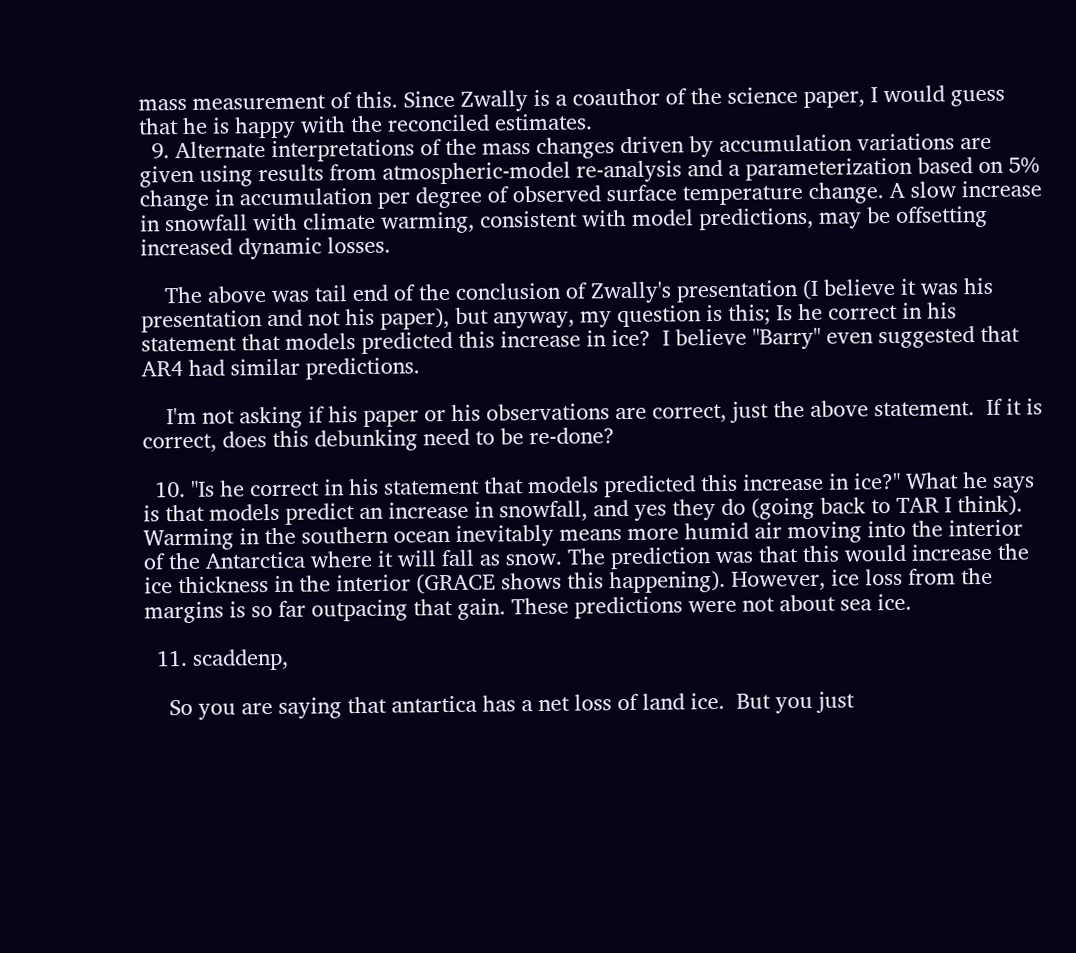mass measurement of this. Since Zwally is a coauthor of the science paper, I would guess that he is happy with the reconciled estimates.
  9. Alternate interpretations of the mass changes driven by accumulation variations are given using results from atmospheric-model re-analysis and a parameterization based on 5% change in accumulation per degree of observed surface temperature change. A slow increase in snowfall with climate warming, consistent with model predictions, may be offsetting increased dynamic losses.

    The above was tail end of the conclusion of Zwally's presentation (I believe it was his presentation and not his paper), but anyway, my question is this; Is he correct in his statement that models predicted this increase in ice?  I believe "Barry" even suggested that AR4 had similar predictions.

    I'm not asking if his paper or his observations are correct, just the above statement.  If it is correct, does this debunking need to be re-done?

  10. "Is he correct in his statement that models predicted this increase in ice?" What he says is that models predict an increase in snowfall, and yes they do (going back to TAR I think). Warming in the southern ocean inevitably means more humid air moving into the interior of the Antarctica where it will fall as snow. The prediction was that this would increase the ice thickness in the interior (GRACE shows this happening). However, ice loss from the margins is so far outpacing that gain. These predictions were not about sea ice.

  11. scaddenp,

    So you are saying that antartica has a net loss of land ice.  But you just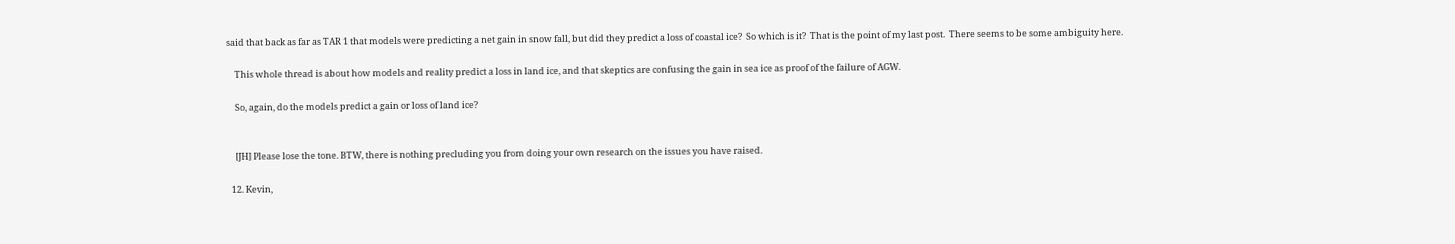said that back as far as TAR 1 that models were predicting a net gain in snow fall, but did they predict a loss of coastal ice?  So which is it?  That is the point of my last post.  There seems to be some ambiguity here.

    This whole thread is about how models and reality predict a loss in land ice, and that skeptics are confusing the gain in sea ice as proof of the failure of AGW.

    So, again, do the models predict a gain or loss of land ice?


    [JH] Please lose the tone. BTW, there is nothing precluding you from doing your own research on the issues you have raised.

  12. Kevin,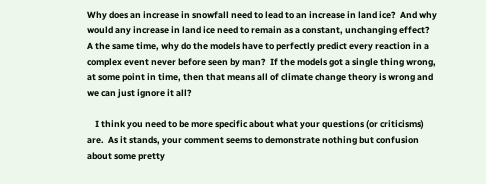Why does an increase in snowfall need to lead to an increase in land ice?  And why would any increase in land ice need to remain as a constant, unchanging effect?  A the same time, why do the models have to perfectly predict every reaction in a complex event never before seen by man?  If the models got a single thing wrong, at some point in time, then that means all of climate change theory is wrong and we can just ignore it all?

    I think you need to be more specific about what your questions (or criticisms) are.  As it stands, your comment seems to demonstrate nothing but confusion about some pretty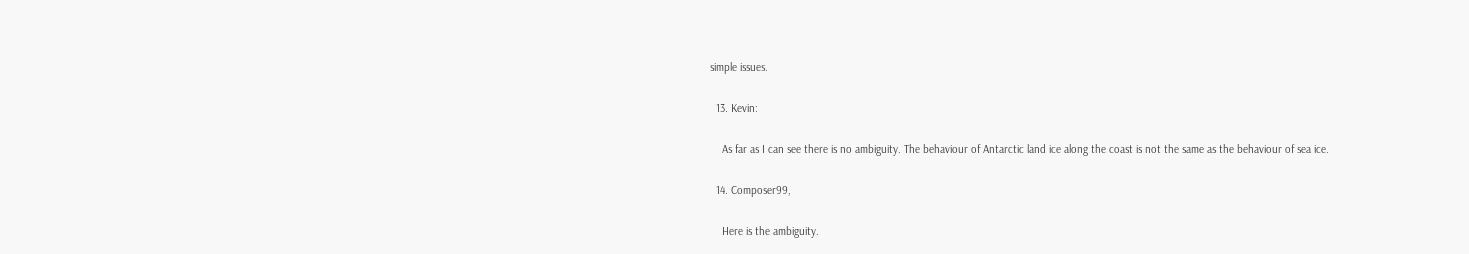simple issues.

  13. Kevin:

    As far as I can see there is no ambiguity. The behaviour of Antarctic land ice along the coast is not the same as the behaviour of sea ice.

  14. Composer99,

    Here is the ambiguity.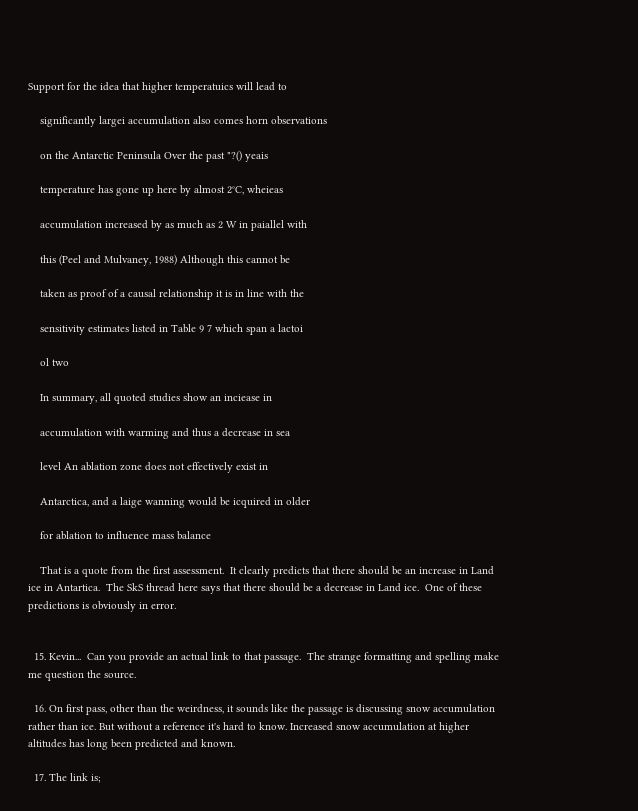Support for the idea that higher temperatuics will lead to

    significantly largei accumulation also comes horn observations

    on the Antarctic Peninsula Over the past "?() yeais

    temperature has gone up here by almost 2°C, wheieas

    accumulation increased by as much as 2 W in paiallel with

    this (Peel and Mulvaney, 1988) Although this cannot be

    taken as proof of a causal relationship it is in line with the

    sensitivity estimates listed in Table 9 7 which span a lactoi

    ol two

    In summary, all quoted studies show an inciease in

    accumulation with warming and thus a decrease in sea

    level An ablation zone does not effectively exist in

    Antarctica, and a laige wanning would be icquired in older

    for ablation to influence mass balance

    That is a quote from the first assessment.  It clearly predicts that there should be an increase in Land ice in Antartica.  The SkS thread here says that there should be a decrease in Land ice.  One of these predictions is obviously in error.


  15. Kevin...  Can you provide an actual link to that passage.  The strange formatting and spelling make me question the source.

  16. On first pass, other than the weirdness, it sounds like the passage is discussing snow accumulation rather than ice. But without a reference it's hard to know. Increased snow accumulation at higher altitudes has long been predicted and known.

  17. The link is;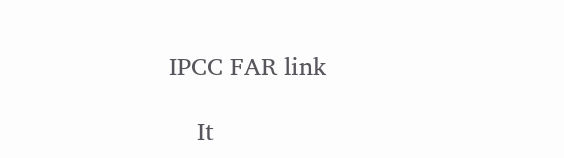IPCC FAR link

    It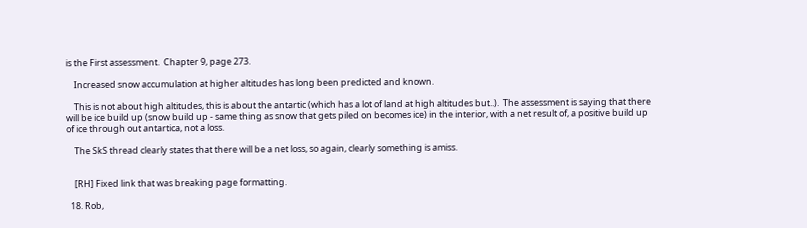is the First assessment.  Chapter 9, page 273.

    Increased snow accumulation at higher altitudes has long been predicted and known.

    This is not about high altitudes, this is about the antartic (which has a lot of land at high altitudes but..).  The assessment is saying that there will be ice build up (snow build up - same thing as snow that gets piled on becomes ice) in the interior, with a net result of, a positive build up of ice through out antartica, not a loss.

    The SkS thread clearly states that there will be a net loss, so again, clearly something is amiss.


    [RH] Fixed link that was breaking page formatting.

  18. Rob,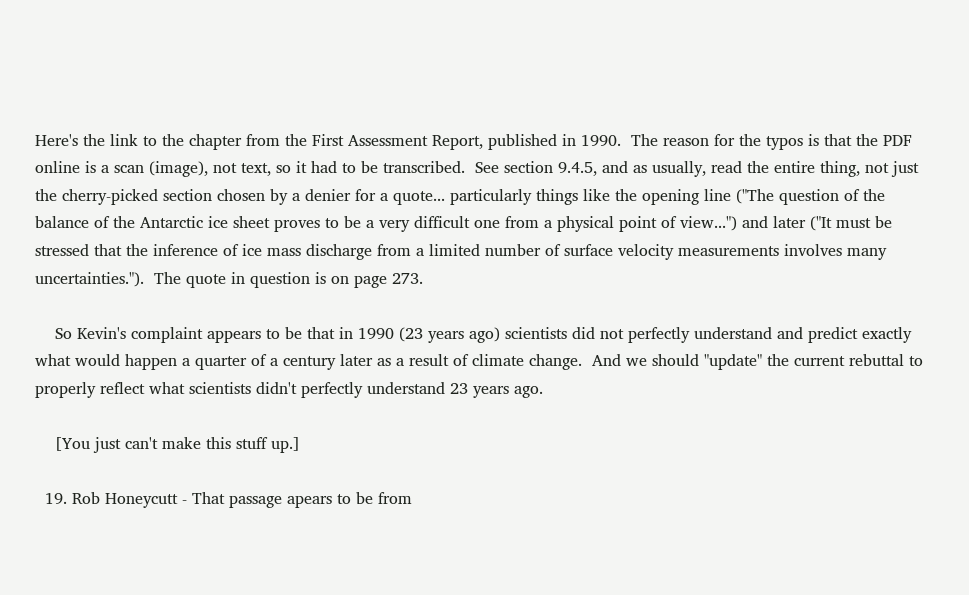Here's the link to the chapter from the First Assessment Report, published in 1990.  The reason for the typos is that the PDF online is a scan (image), not text, so it had to be transcribed.  See section 9.4.5, and as usually, read the entire thing, not just the cherry-picked section chosen by a denier for a quote... particularly things like the opening line ("The question of the balance of the Antarctic ice sheet proves to be a very difficult one from a physical point of view...") and later ("It must be stressed that the inference of ice mass discharge from a limited number of surface velocity measurements involves many uncertainties.").  The quote in question is on page 273.

    So Kevin's complaint appears to be that in 1990 (23 years ago) scientists did not perfectly understand and predict exactly what would happen a quarter of a century later as a result of climate change.  And we should "update" the current rebuttal to properly reflect what scientists didn't perfectly understand 23 years ago.

    [You just can't make this stuff up.]

  19. Rob Honeycutt - That passage apears to be from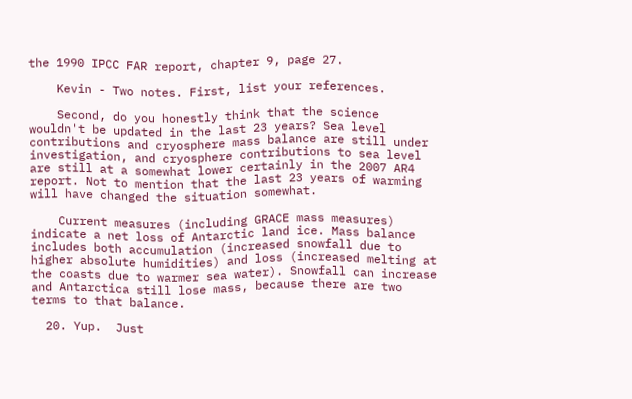the 1990 IPCC FAR report, chapter 9, page 27.

    Kevin - Two notes. First, list your references.

    Second, do you honestly think that the science wouldn't be updated in the last 23 years? Sea level contributions and cryosphere mass balance are still under investigation, and cryosphere contributions to sea level are still at a somewhat lower certainly in the 2007 AR4 report. Not to mention that the last 23 years of warming will have changed the situation somewhat.

    Current measures (including GRACE mass measures) indicate a net loss of Antarctic land ice. Mass balance includes both accumulation (increased snowfall due to higher absolute humidities) and loss (increased melting at the coasts due to warmer sea water). Snowfall can increase and Antarctica still lose mass, because there are two terms to that balance.

  20. Yup.  Just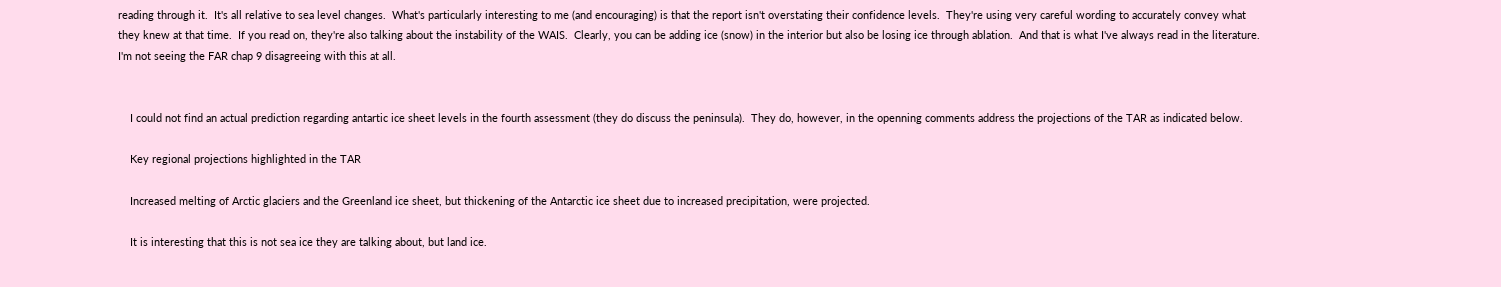reading through it.  It's all relative to sea level changes.  What's particularly interesting to me (and encouraging) is that the report isn't overstating their confidence levels.  They're using very careful wording to accurately convey what they knew at that time.  If you read on, they're also talking about the instability of the WAIS.  Clearly, you can be adding ice (snow) in the interior but also be losing ice through ablation.  And that is what I've always read in the literature.  I'm not seeing the FAR chap 9 disagreeing with this at all.


    I could not find an actual prediction regarding antartic ice sheet levels in the fourth assessment (they do discuss the peninsula).  They do, however, in the openning comments address the projections of the TAR as indicated below.

    Key regional projections highlighted in the TAR

    Increased melting of Arctic glaciers and the Greenland ice sheet, but thickening of the Antarctic ice sheet due to increased precipitation, were projected.

    It is interesting that this is not sea ice they are talking about, but land ice.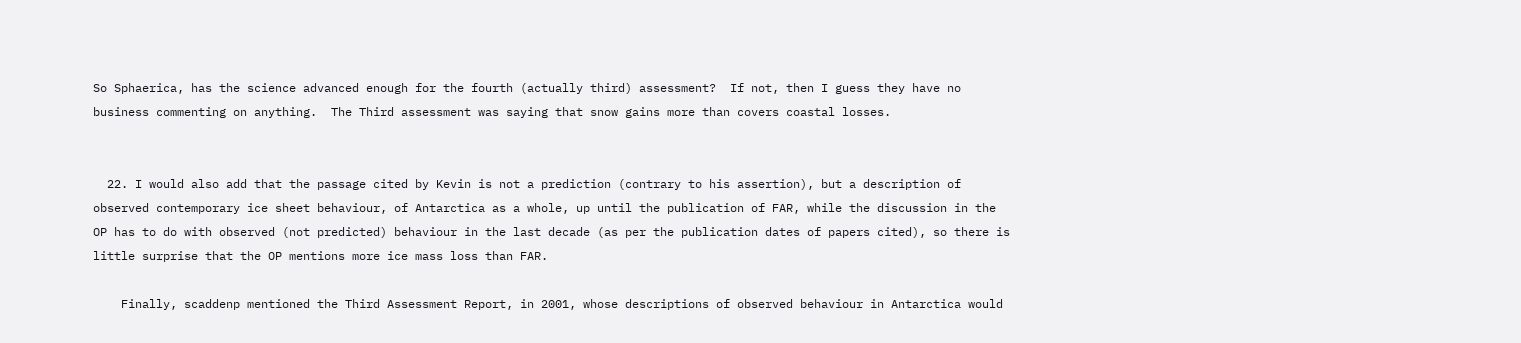So Sphaerica, has the science advanced enough for the fourth (actually third) assessment?  If not, then I guess they have no business commenting on anything.  The Third assessment was saying that snow gains more than covers coastal losses.


  22. I would also add that the passage cited by Kevin is not a prediction (contrary to his assertion), but a description of observed contemporary ice sheet behaviour, of Antarctica as a whole, up until the publication of FAR, while the discussion in the OP has to do with observed (not predicted) behaviour in the last decade (as per the publication dates of papers cited), so there is little surprise that the OP mentions more ice mass loss than FAR.

    Finally, scaddenp mentioned the Third Assessment Report, in 2001, whose descriptions of observed behaviour in Antarctica would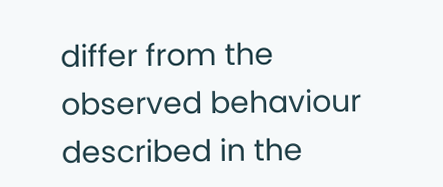differ from the observed behaviour described in the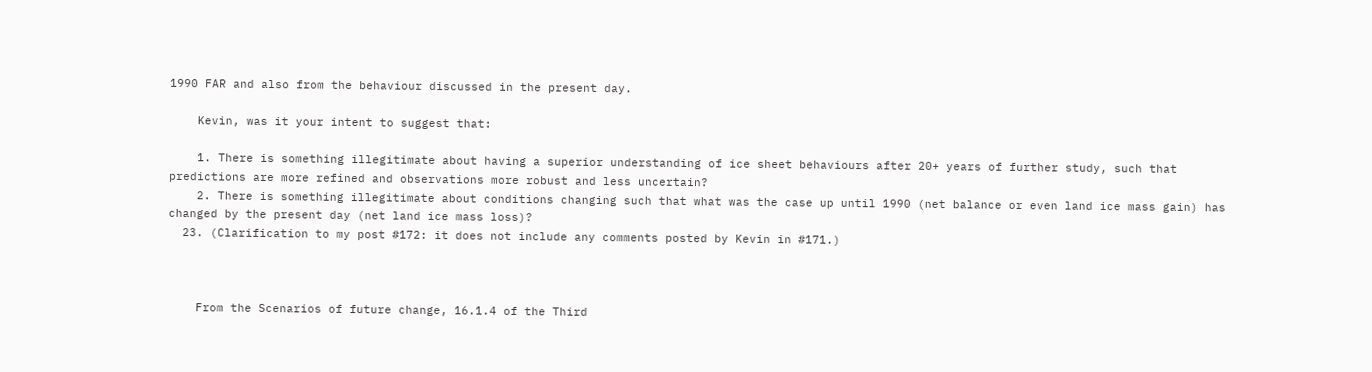1990 FAR and also from the behaviour discussed in the present day.

    Kevin, was it your intent to suggest that:

    1. There is something illegitimate about having a superior understanding of ice sheet behaviours after 20+ years of further study, such that predictions are more refined and observations more robust and less uncertain?
    2. There is something illegitimate about conditions changing such that what was the case up until 1990 (net balance or even land ice mass gain) has changed by the present day (net land ice mass loss)?
  23. (Clarification to my post #172: it does not include any comments posted by Kevin in #171.)



    From the Scenarios of future change, 16.1.4 of the Third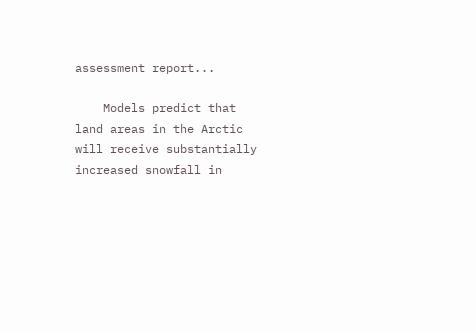assessment report...

    Models predict that land areas in the Arctic will receive substantially increased snowfall in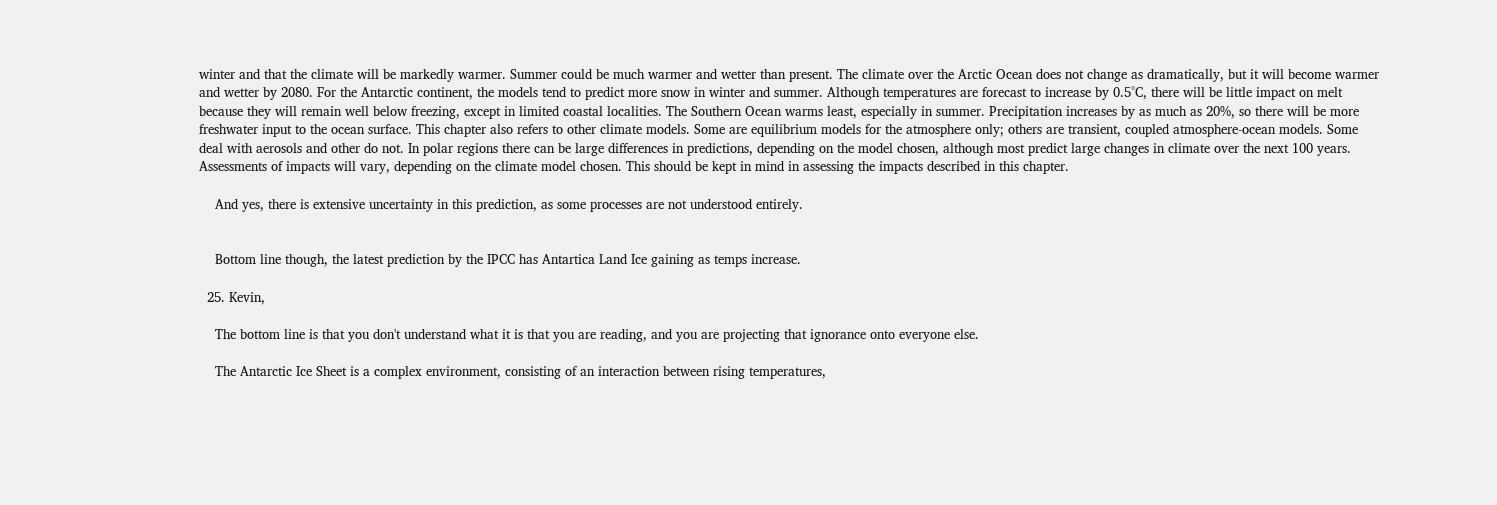winter and that the climate will be markedly warmer. Summer could be much warmer and wetter than present. The climate over the Arctic Ocean does not change as dramatically, but it will become warmer and wetter by 2080. For the Antarctic continent, the models tend to predict more snow in winter and summer. Although temperatures are forecast to increase by 0.5°C, there will be little impact on melt because they will remain well below freezing, except in limited coastal localities. The Southern Ocean warms least, especially in summer. Precipitation increases by as much as 20%, so there will be more freshwater input to the ocean surface. This chapter also refers to other climate models. Some are equilibrium models for the atmosphere only; others are transient, coupled atmosphere-ocean models. Some deal with aerosols and other do not. In polar regions there can be large differences in predictions, depending on the model chosen, although most predict large changes in climate over the next 100 years. Assessments of impacts will vary, depending on the climate model chosen. This should be kept in mind in assessing the impacts described in this chapter.

    And yes, there is extensive uncertainty in this prediction, as some processes are not understood entirely.


    Bottom line though, the latest prediction by the IPCC has Antartica Land Ice gaining as temps increase.

  25. Kevin,

    The bottom line is that you don't understand what it is that you are reading, and you are projecting that ignorance onto everyone else.

    The Antarctic Ice Sheet is a complex environment, consisting of an interaction between rising temperatures,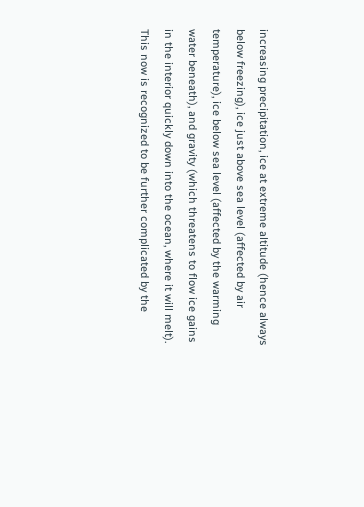increasing precipitation, ice at extreme altitude (hence always below freezing), ice just above sea level (affected by air temperature), ice below sea level (affected by the warming water beneath), and gravity (which threatens to flow ice gains in the interior quickly down into the ocean, where it will melt).  This now is recognized to be further complicated by the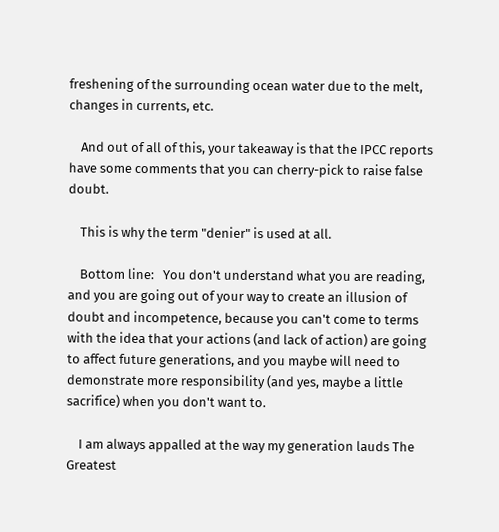freshening of the surrounding ocean water due to the melt, changes in currents, etc.

    And out of all of this, your takeaway is that the IPCC reports have some comments that you can cherry-pick to raise false doubt.

    This is why the term "denier" is used at all.

    Bottom line:   You don't understand what you are reading, and you are going out of your way to create an illusion of doubt and incompetence, because you can't come to terms with the idea that your actions (and lack of action) are going to affect future generations, and you maybe will need to demonstrate more responsibility (and yes, maybe a little sacrifice) when you don't want to.

    I am always appalled at the way my generation lauds The Greatest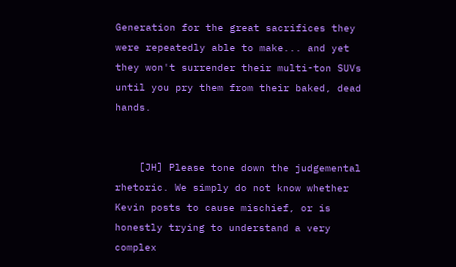Generation for the great sacrifices they were repeatedly able to make... and yet they won't surrender their multi-ton SUVs until you pry them from their baked, dead hands.


    [JH] Please tone down the judgemental rhetoric. We simply do not know whether Kevin posts to cause mischief, or is honestly trying to understand a very complex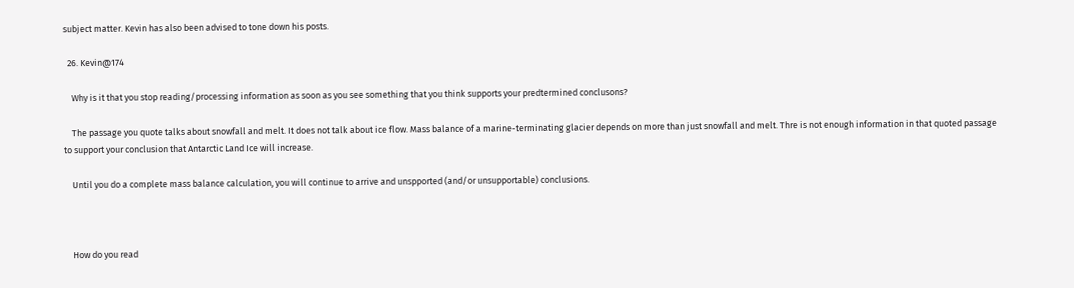subject matter. Kevin has also been advised to tone down his posts.

  26. Kevin@174

    Why is it that you stop reading/processing information as soon as you see something that you think supports your predtermined conclusons?

    The passage you quote talks about snowfall and melt. It does not talk about ice flow. Mass balance of a marine-terminating glacier depends on more than just snowfall and melt. Thre is not enough information in that quoted passage to support your conclusion that Antarctic Land Ice will increase.

    Until you do a complete mass balance calculation, you will continue to arrive and unspported (and/or unsupportable) conclusions.



    How do you read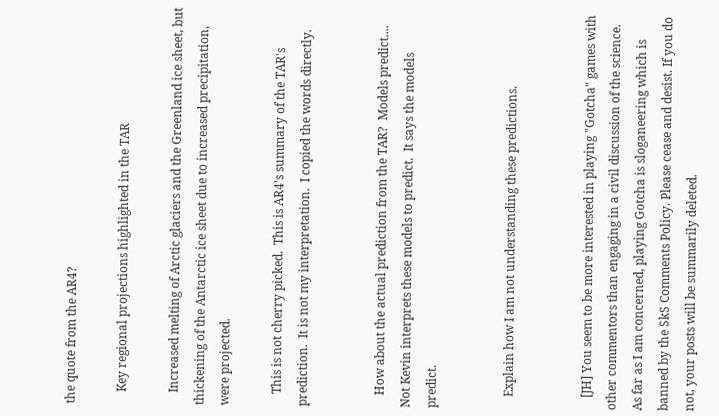the quote from the AR4?

    Key regional projections highlighted in the TAR

    Increased melting of Arctic glaciers and the Greenland ice sheet, but thickening of the Antarctic ice sheet due to increased precipitation, were projected.

    This is not cherry picked.  This is AR4's summary of the TAR's prediction.  It is not my interpretation.  I copied the words directly.


    How about the actual prediction from the TAR?  Models predict....  Not Kevin interprets these models to predict.  It says the models predict.


    Explain how I am not understanding these predictions.


    [JH] You seem to be more interested in playing "Gotcha" games with other commentors than engaging in a civil discussion of the science. As far as I am concerned, playing Gotcha is sloganeering which is banned by the SkS Comments Policy. Please cease and desist. If you do not, your posts will be summarily deleted.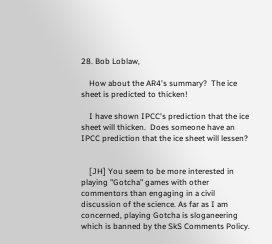28. Bob Loblaw,

    How about the AR4's summary?  The ice sheet is predicted to thicken!

    I have shown IPCC's prediction that the ice sheet will thicken.  Does someone have an IPCC prediction that the ice sheet will lessen?


    [JH] You seem to be more interested in playing "Gotcha" games with other commentors than engaging in a civil discussion of the science. As far as I am concerned, playing Gotcha is sloganeering which is banned by the SkS Comments Policy.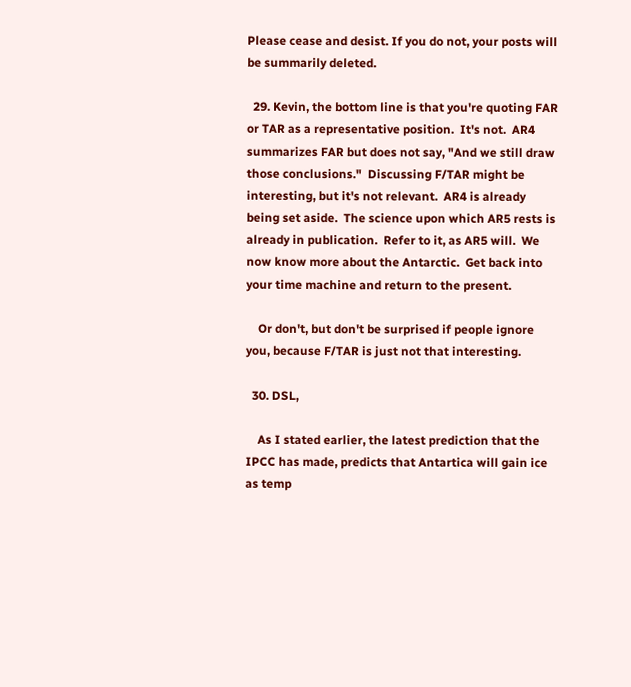Please cease and desist. If you do not, your posts will be summarily deleted.

  29. Kevin, the bottom line is that you're quoting FAR or TAR as a representative position.  It's not.  AR4 summarizes FAR but does not say, "And we still draw those conclusions."  Discussing F/TAR might be interesting, but it's not relevant.  AR4 is already being set aside.  The science upon which AR5 rests is already in publication.  Refer to it, as AR5 will.  We now know more about the Antarctic.  Get back into your time machine and return to the present.

    Or don't, but don't be surprised if people ignore you, because F/TAR is just not that interesting.

  30. DSL,

    As I stated earlier, the latest prediction that the IPCC has made, predicts that Antartica will gain ice as temp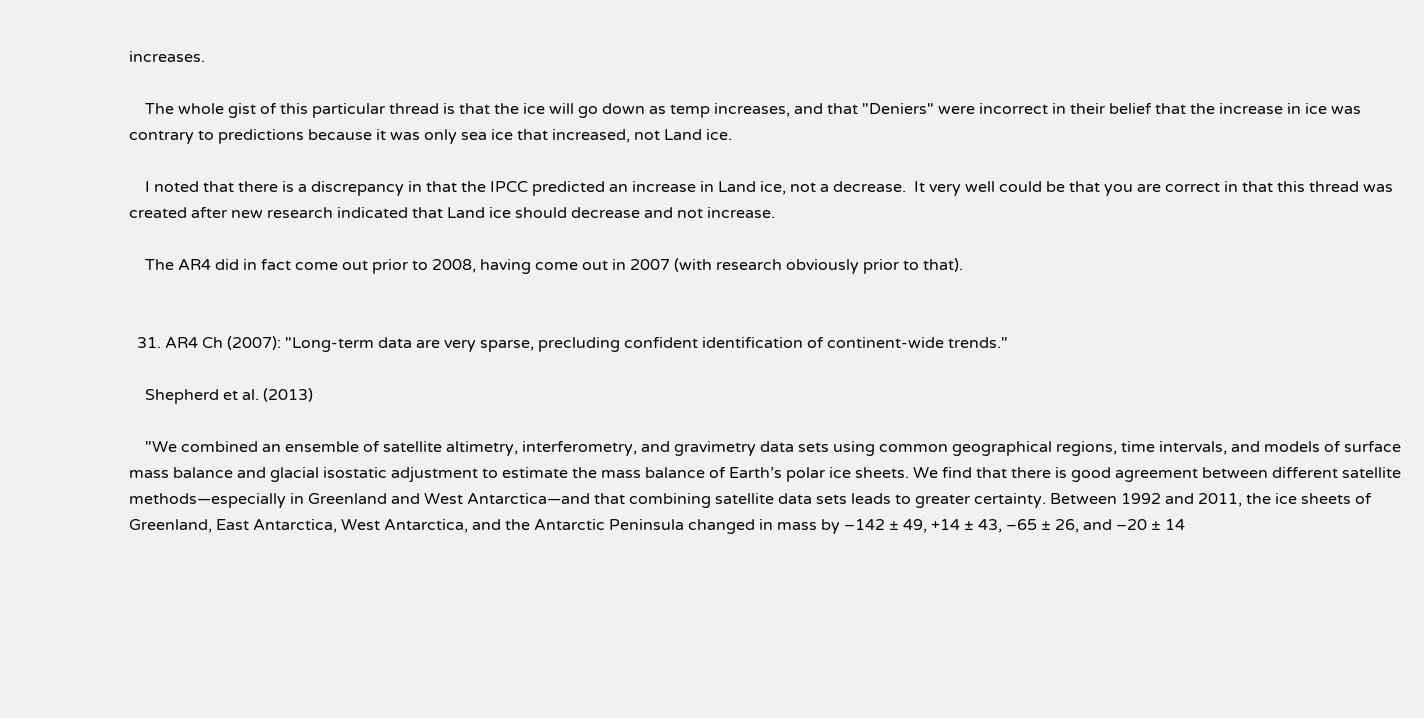increases.

    The whole gist of this particular thread is that the ice will go down as temp increases, and that "Deniers" were incorrect in their belief that the increase in ice was contrary to predictions because it was only sea ice that increased, not Land ice.

    I noted that there is a discrepancy in that the IPCC predicted an increase in Land ice, not a decrease.  It very well could be that you are correct in that this thread was created after new research indicated that Land ice should decrease and not increase.

    The AR4 did in fact come out prior to 2008, having come out in 2007 (with research obviously prior to that).


  31. AR4 Ch (2007): "Long-term data are very sparse, precluding confident identification of continent-wide trends."

    Shepherd et al. (2013)

    "We combined an ensemble of satellite altimetry, interferometry, and gravimetry data sets using common geographical regions, time intervals, and models of surface mass balance and glacial isostatic adjustment to estimate the mass balance of Earth’s polar ice sheets. We find that there is good agreement between different satellite methods—especially in Greenland and West Antarctica—and that combining satellite data sets leads to greater certainty. Between 1992 and 2011, the ice sheets of Greenland, East Antarctica, West Antarctica, and the Antarctic Peninsula changed in mass by –142 ± 49, +14 ± 43, –65 ± 26, and –20 ± 14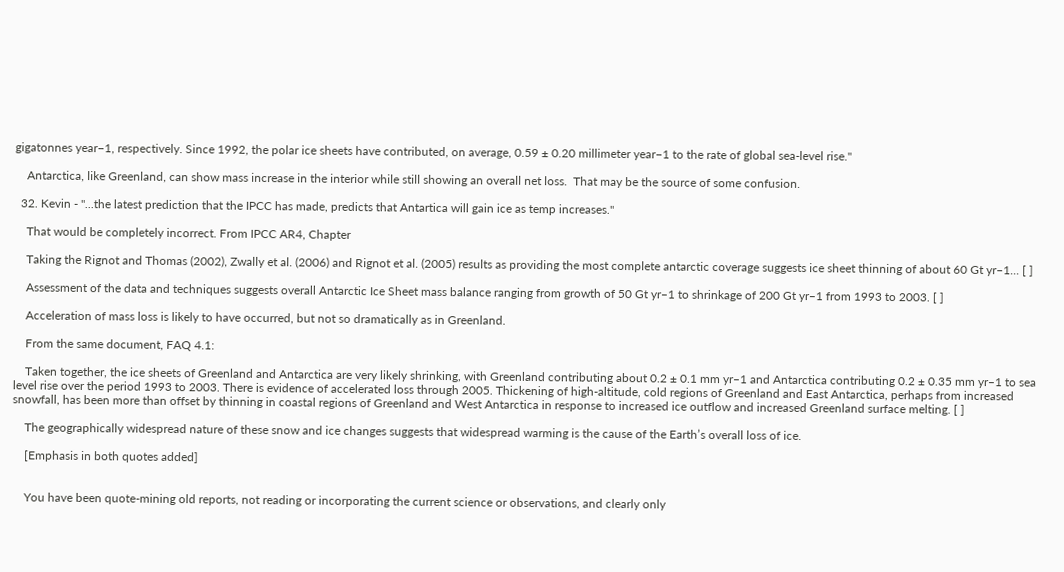gigatonnes year−1, respectively. Since 1992, the polar ice sheets have contributed, on average, 0.59 ± 0.20 millimeter year−1 to the rate of global sea-level rise."

    Antarctica, like Greenland, can show mass increase in the interior while still showing an overall net loss.  That may be the source of some confusion.

  32. Kevin - "...the latest prediction that the IPCC has made, predicts that Antartica will gain ice as temp increases."

    That would be completely incorrect. From IPCC AR4, Chapter

    Taking the Rignot and Thomas (2002), Zwally et al. (2006) and Rignot et al. (2005) results as providing the most complete antarctic coverage suggests ice sheet thinning of about 60 Gt yr–1... [ ]

    Assessment of the data and techniques suggests overall Antarctic Ice Sheet mass balance ranging from growth of 50 Gt yr–1 to shrinkage of 200 Gt yr–1 from 1993 to 2003. [ ]

    Acceleration of mass loss is likely to have occurred, but not so dramatically as in Greenland.

    From the same document, FAQ 4.1:

    Taken together, the ice sheets of Greenland and Antarctica are very likely shrinking, with Greenland contributing about 0.2 ± 0.1 mm yr–1 and Antarctica contributing 0.2 ± 0.35 mm yr–1 to sea level rise over the period 1993 to 2003. There is evidence of accelerated loss through 2005. Thickening of high-altitude, cold regions of Greenland and East Antarctica, perhaps from increased snowfall, has been more than offset by thinning in coastal regions of Greenland and West Antarctica in response to increased ice outflow and increased Greenland surface melting. [ ]

    The geographically widespread nature of these snow and ice changes suggests that widespread warming is the cause of the Earth’s overall loss of ice.

    [Emphasis in both quotes added]


    You have been quote-mining old reports, not reading or incorporating the current science or observations, and clearly only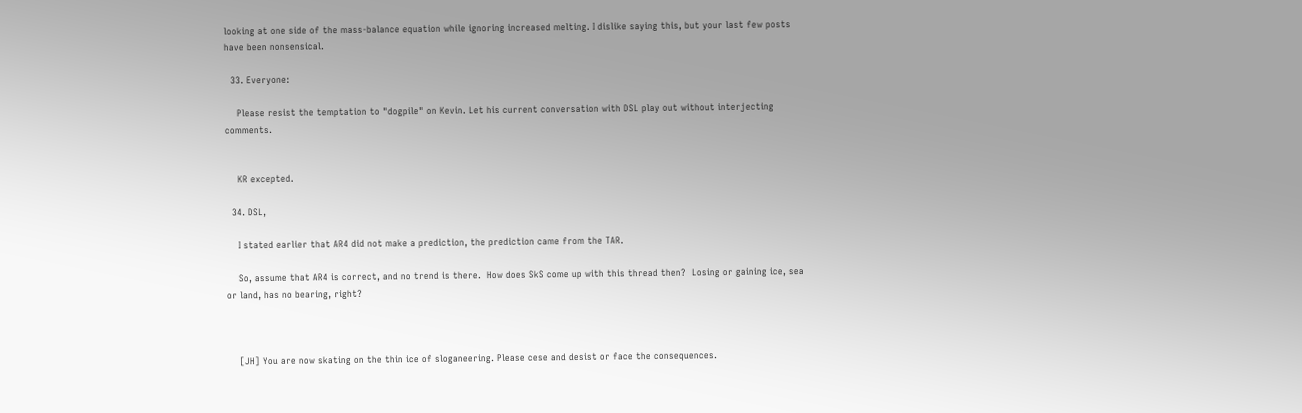looking at one side of the mass-balance equation while ignoring increased melting. I dislike saying this, but your last few posts have been nonsensical.

  33. Everyone:

    Please resist the temptation to "dogpile" on Kevin. Let his current conversation with DSL play out without interjecting comments.


    KR excepted.

  34. DSL,

    I stated earlier that AR4 did not make a prediction, the prediction came from the TAR.

    So, assume that AR4 is correct, and no trend is there.  How does SkS come up with this thread then?  Losing or gaining ice, sea or land, has no bearing, right?



    [JH] You are now skating on the thin ice of sloganeering. Please cese and desist or face the consequences.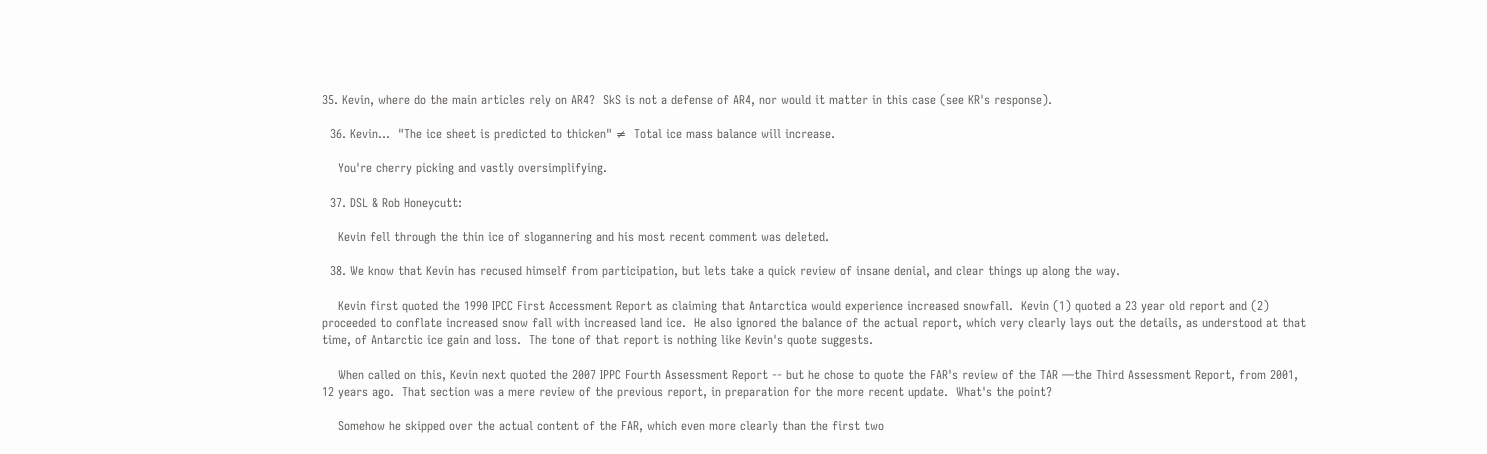35. Kevin, where do the main articles rely on AR4?  SkS is not a defense of AR4, nor would it matter in this case (see KR's response).

  36. Kevin...  "The ice sheet is predicted to thicken" ≠  Total ice mass balance will increase.

    You're cherry picking and vastly oversimplifying.

  37. DSL & Rob Honeycutt:

    Kevin fell through the thin ice of slogannering and his most recent comment was deleted.

  38. We know that Kevin has recused himself from participation, but lets take a quick review of insane denial, and clear things up along the way.

    Kevin first quoted the 1990 IPCC First Accessment Report as claiming that Antarctica would experience increased snowfall.  Kevin (1) quoted a 23 year old report and (2) proceeded to conflate increased snow fall with increased land ice.  He also ignored the balance of the actual report, which very clearly lays out the details, as understood at that time, of Antarctic ice gain and loss.  The tone of that report is nothing like Kevin's quote suggests.

    When called on this, Kevin next quoted the 2007 IPPC Fourth Assessment Report -- but he chose to quote the FAR's review of the TAR —the Third Assessment Report, from 2001, 12 years ago.  That section was a mere review of the previous report, in preparation for the more recent update.  What's the point?

    Somehow he skipped over the actual content of the FAR, which even more clearly than the first two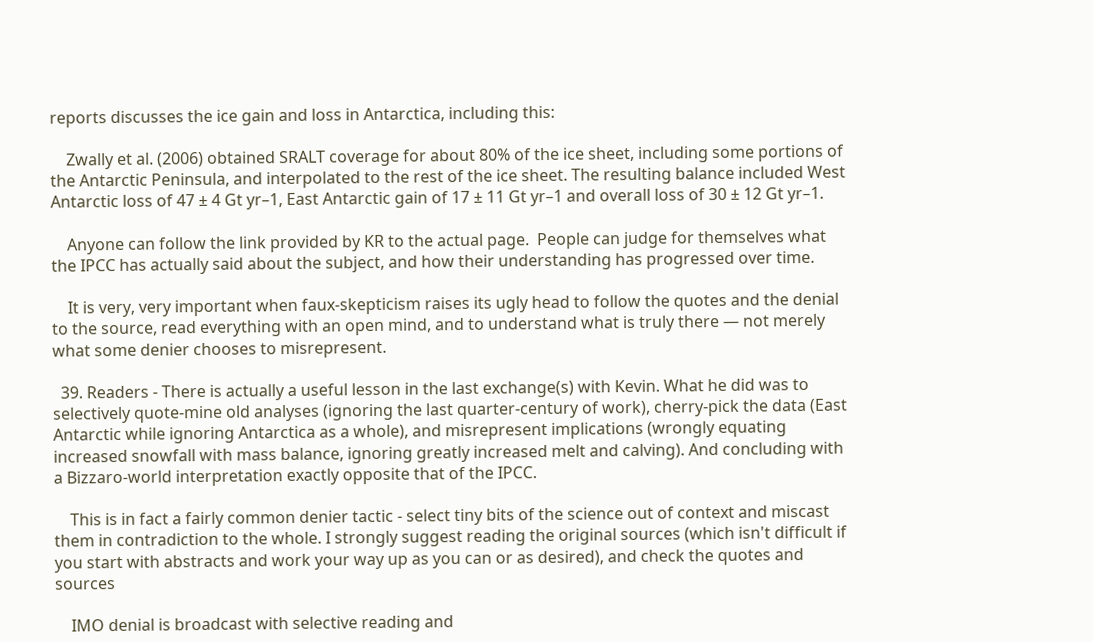reports discusses the ice gain and loss in Antarctica, including this:

    Zwally et al. (2006) obtained SRALT coverage for about 80% of the ice sheet, including some portions of the Antarctic Peninsula, and interpolated to the rest of the ice sheet. The resulting balance included West Antarctic loss of 47 ± 4 Gt yr–1, East Antarctic gain of 17 ± 11 Gt yr–1 and overall loss of 30 ± 12 Gt yr–1.

    Anyone can follow the link provided by KR to the actual page.  People can judge for themselves what the IPCC has actually said about the subject, and how their understanding has progressed over time.

    It is very, very important when faux-skepticism raises its ugly head to follow the quotes and the denial to the source, read everything with an open mind, and to understand what is truly there — not merely what some denier chooses to misrepresent.

  39. Readers - There is actually a useful lesson in the last exchange(s) with Kevin. What he did was to selectively quote-mine old analyses (ignoring the last quarter-century of work), cherry-pick the data (East Antarctic while ignoring Antarctica as a whole), and misrepresent implications (wrongly equating increased snowfall with mass balance, ignoring greatly increased melt and calving). And concluding with a Bizzaro-world interpretation exactly opposite that of the IPCC.

    This is in fact a fairly common denier tactic - select tiny bits of the science out of context and miscast them in contradiction to the whole. I strongly suggest reading the original sources (which isn't difficult if you start with abstracts and work your way up as you can or as desired), and check the quotes and sources

    IMO denial is broadcast with selective reading and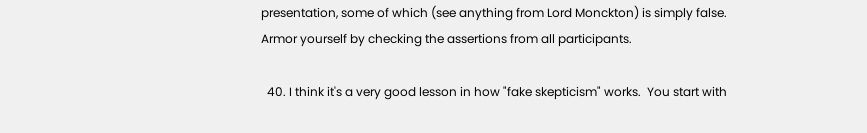presentation, some of which (see anything from Lord Monckton) is simply false. Armor yourself by checking the assertions from all participants.

  40. I think it's a very good lesson in how "fake skepticism" works.  You start with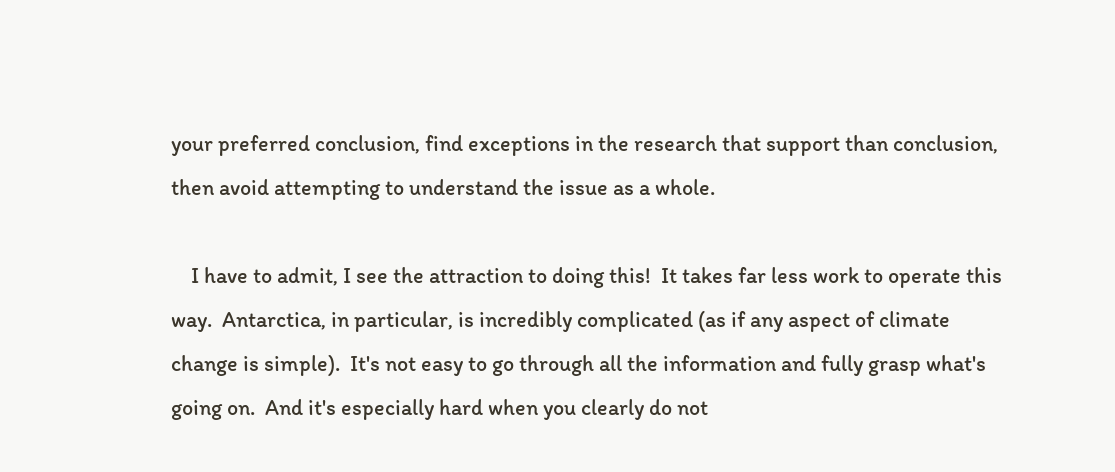your preferred conclusion, find exceptions in the research that support than conclusion, then avoid attempting to understand the issue as a whole.

    I have to admit, I see the attraction to doing this!  It takes far less work to operate this way.  Antarctica, in particular, is incredibly complicated (as if any aspect of climate change is simple).  It's not easy to go through all the information and fully grasp what's going on.  And it's especially hard when you clearly do not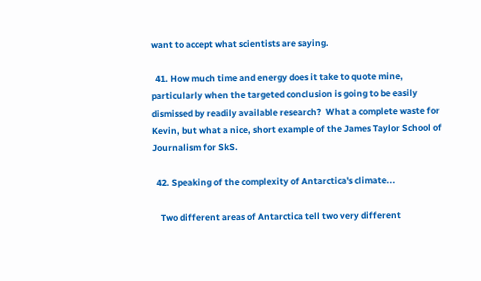want to accept what scientists are saying.

  41. How much time and energy does it take to quote mine, particularly when the targeted conclusion is going to be easily dismissed by readily available research?  What a complete waste for Kevin, but what a nice, short example of the James Taylor School of Journalism for SkS.

  42. Speaking of the complexity of Antarctica's climate...

    Two different areas of Antarctica tell two very different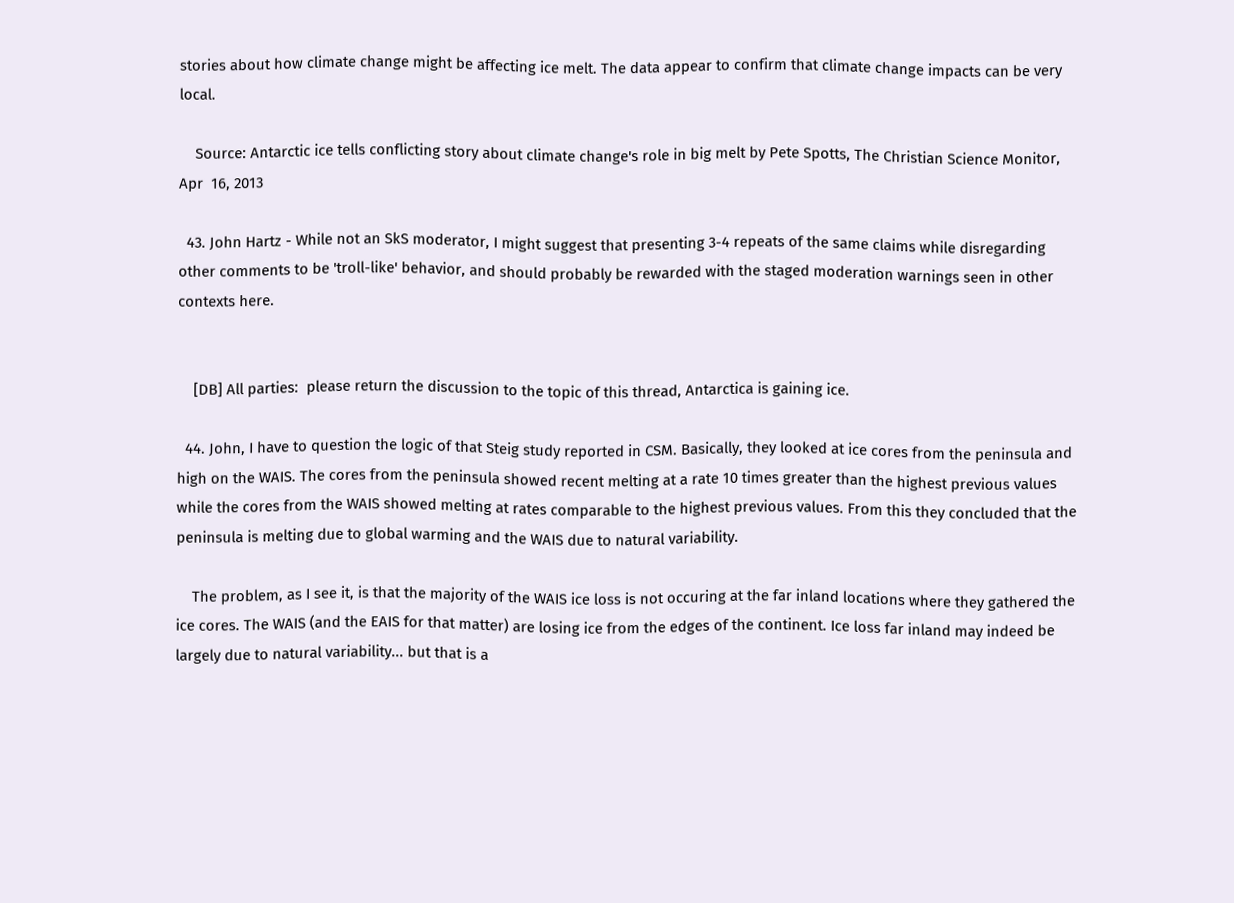stories about how climate change might be affecting ice melt. The data appear to confirm that climate change impacts can be very local.

    Source: Antarctic ice tells conflicting story about climate change's role in big melt by Pete Spotts, The Christian Science Monitor, Apr  16, 2013

  43. John Hartz - While not an SkS moderator, I might suggest that presenting 3-4 repeats of the same claims while disregarding other comments to be 'troll-like' behavior, and should probably be rewarded with the staged moderation warnings seen in other contexts here.


    [DB] All parties:  please return the discussion to the topic of this thread, Antarctica is gaining ice.

  44. John, I have to question the logic of that Steig study reported in CSM. Basically, they looked at ice cores from the peninsula and high on the WAIS. The cores from the peninsula showed recent melting at a rate 10 times greater than the highest previous values while the cores from the WAIS showed melting at rates comparable to the highest previous values. From this they concluded that the peninsula is melting due to global warming and the WAIS due to natural variability.

    The problem, as I see it, is that the majority of the WAIS ice loss is not occuring at the far inland locations where they gathered the ice cores. The WAIS (and the EAIS for that matter) are losing ice from the edges of the continent. Ice loss far inland may indeed be largely due to natural variability... but that is a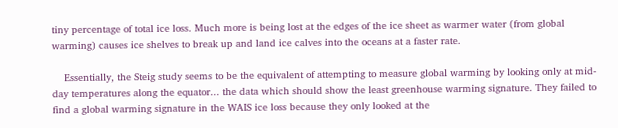tiny percentage of total ice loss. Much more is being lost at the edges of the ice sheet as warmer water (from global warming) causes ice shelves to break up and land ice calves into the oceans at a faster rate.

    Essentially, the Steig study seems to be the equivalent of attempting to measure global warming by looking only at mid-day temperatures along the equator... the data which should show the least greenhouse warming signature. They failed to find a global warming signature in the WAIS ice loss because they only looked at the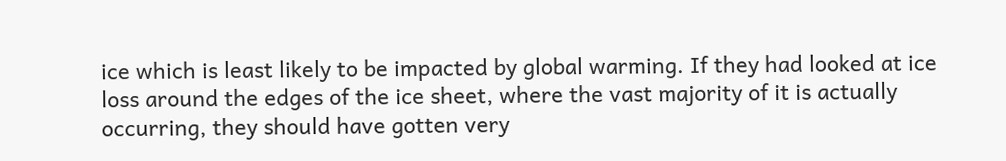ice which is least likely to be impacted by global warming. If they had looked at ice loss around the edges of the ice sheet, where the vast majority of it is actually occurring, they should have gotten very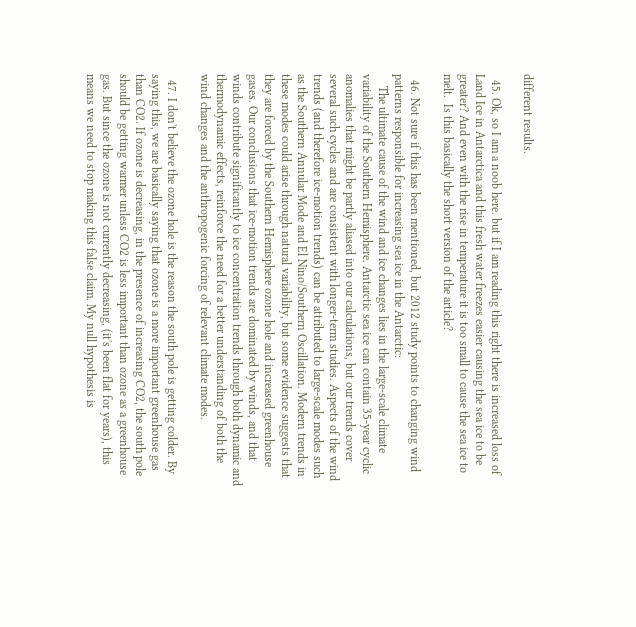different results.

  45. Ok, so I am a noob here. but if I am reading this right there is increased loss of Land Ice in Antarctica and this fresh water freezes easier causing the sea ice to be greater? And even with the rise in temperature it is too small to cause the sea ice to melt.  Is this basically the short version of the article?

  46. Not sure if this has been mentioned, but 2012 study points to changing wind patterns responsible for increasing sea ice in the Antarctic:
    The ultimate cause of the wind and ice changes lies in the large-scale climate variability of the Southern Hemisphere. Antarctic sea ice can contain 35-year cyclic anomalies that might be partly aliased into our calculations, but our trends cover several such cycles and are consistent with longer-term studies. Aspects of the wind trends (and therefore ice-motion trends) can be attributed to large-scale modes such as the Southern Annular Mode and El Nino/Southern Oscillation. Modern trends in these modes could arise through natural variability, but some evidence suggests that they are forced by the Southern Hemisphere ozone hole and increased greenhouse gases. Our conclusions that ice-motion trends are dominated by winds, and that winds contribute significantly to ice concentration trends through both dynamic and thermodynamic effects, reinforce the need for a better understanding of both the wind changes and the anthropogenic forcing of relevant climate modes.

  47. I don't believe the ozone hole is the reason the south pole is getting colder. By saying this, we are basically saying that ozone is a more important greenhouse gas than CO2. If ozone is decreasing, in the presence of increasing CO2, the south pole should be getting warmer unless CO2 is less important than ozone as a greenhouse gas. But since the ozone is not currently decreasing, (it's been flat for years), this means we need to stop making this false claim. My null hypothesis is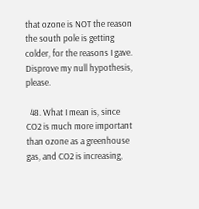that ozone is NOT the reason the south pole is getting colder, for the reasons I gave. Disprove my null hypothesis, please.

  48. What I mean is, since CO2 is much more important than ozone as a greenhouse gas, and CO2 is increasing,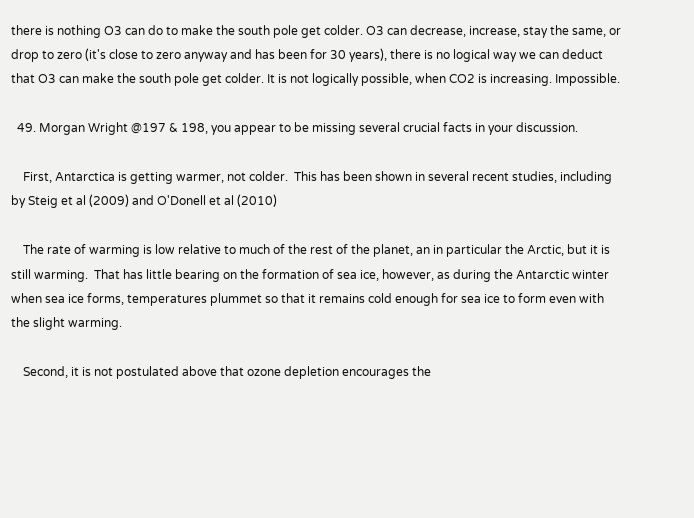there is nothing O3 can do to make the south pole get colder. O3 can decrease, increase, stay the same, or drop to zero (it's close to zero anyway and has been for 30 years), there is no logical way we can deduct that O3 can make the south pole get colder. It is not logically possible, when CO2 is increasing. Impossible.

  49. Morgan Wright @197 & 198, you appear to be missing several crucial facts in your discussion.

    First, Antarctica is getting warmer, not colder.  This has been shown in several recent studies, including by Steig et al (2009) and O'Donell et al (2010)

    The rate of warming is low relative to much of the rest of the planet, an in particular the Arctic, but it is still warming.  That has little bearing on the formation of sea ice, however, as during the Antarctic winter when sea ice forms, temperatures plummet so that it remains cold enough for sea ice to form even with the slight warming.

    Second, it is not postulated above that ozone depletion encourages the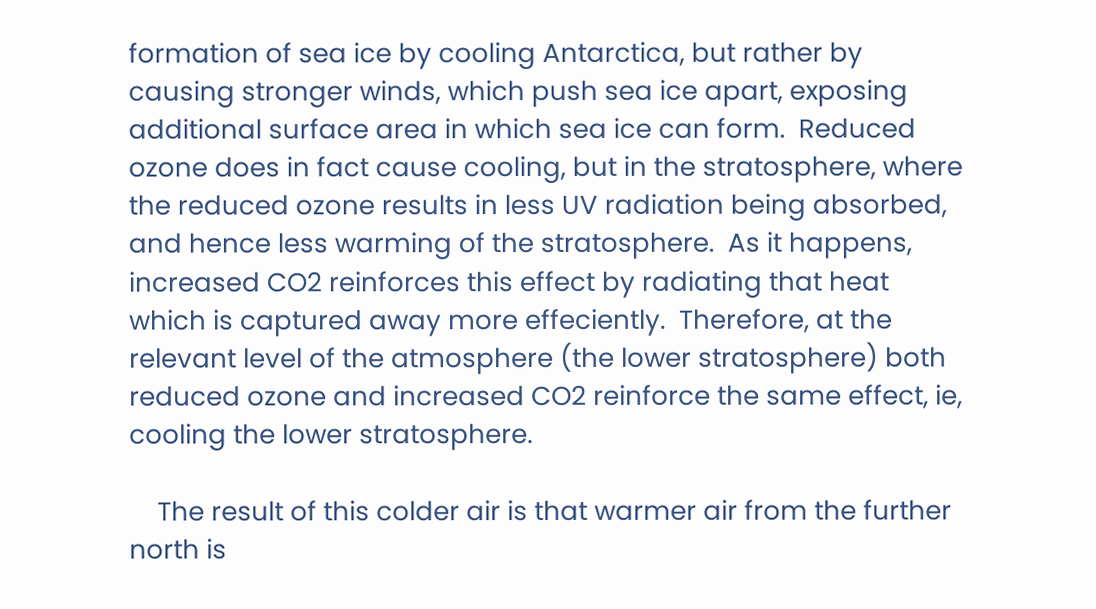formation of sea ice by cooling Antarctica, but rather by causing stronger winds, which push sea ice apart, exposing additional surface area in which sea ice can form.  Reduced ozone does in fact cause cooling, but in the stratosphere, where the reduced ozone results in less UV radiation being absorbed, and hence less warming of the stratosphere.  As it happens, increased CO2 reinforces this effect by radiating that heat which is captured away more effeciently.  Therefore, at the relevant level of the atmosphere (the lower stratosphere) both reduced ozone and increased CO2 reinforce the same effect, ie, cooling the lower stratosphere.

    The result of this colder air is that warmer air from the further north is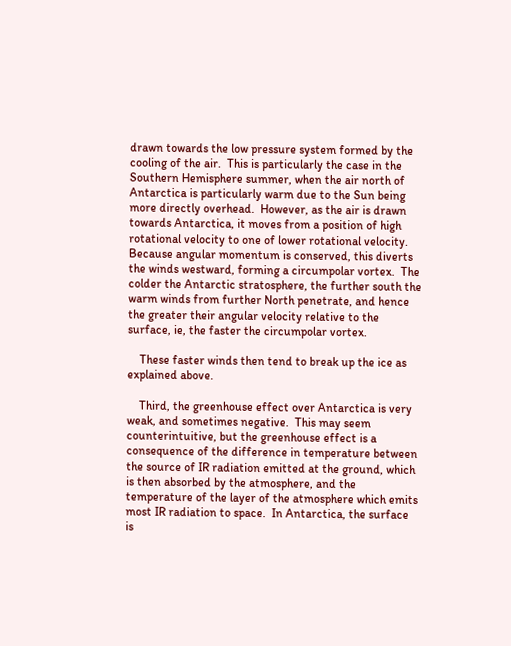drawn towards the low pressure system formed by the cooling of the air.  This is particularly the case in the Southern Hemisphere summer, when the air north of Antarctica is particularly warm due to the Sun being more directly overhead.  However, as the air is drawn towards Antarctica, it moves from a position of high rotational velocity to one of lower rotational velocity.  Because angular momentum is conserved, this diverts the winds westward, forming a circumpolar vortex.  The colder the Antarctic stratosphere, the further south the warm winds from further North penetrate, and hence the greater their angular velocity relative to the surface, ie, the faster the circumpolar vortex.

    These faster winds then tend to break up the ice as explained above.

    Third, the greenhouse effect over Antarctica is very weak, and sometimes negative.  This may seem counterintuitive, but the greenhouse effect is a consequence of the difference in temperature between the source of IR radiation emitted at the ground, which is then absorbed by the atmosphere, and the temperature of the layer of the atmosphere which emits most IR radiation to space.  In Antarctica, the surface is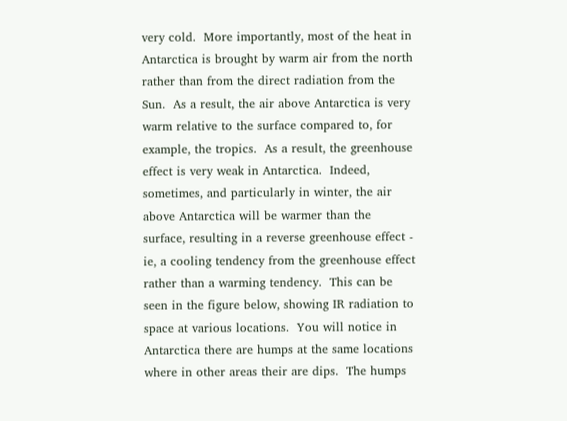very cold.  More importantly, most of the heat in Antarctica is brought by warm air from the north rather than from the direct radiation from the Sun.  As a result, the air above Antarctica is very warm relative to the surface compared to, for example, the tropics.  As a result, the greenhouse effect is very weak in Antarctica.  Indeed, sometimes, and particularly in winter, the air above Antarctica will be warmer than the surface, resulting in a reverse greenhouse effect - ie, a cooling tendency from the greenhouse effect rather than a warming tendency.  This can be seen in the figure below, showing IR radiation to space at various locations.  You will notice in Antarctica there are humps at the same locations where in other areas their are dips.  The humps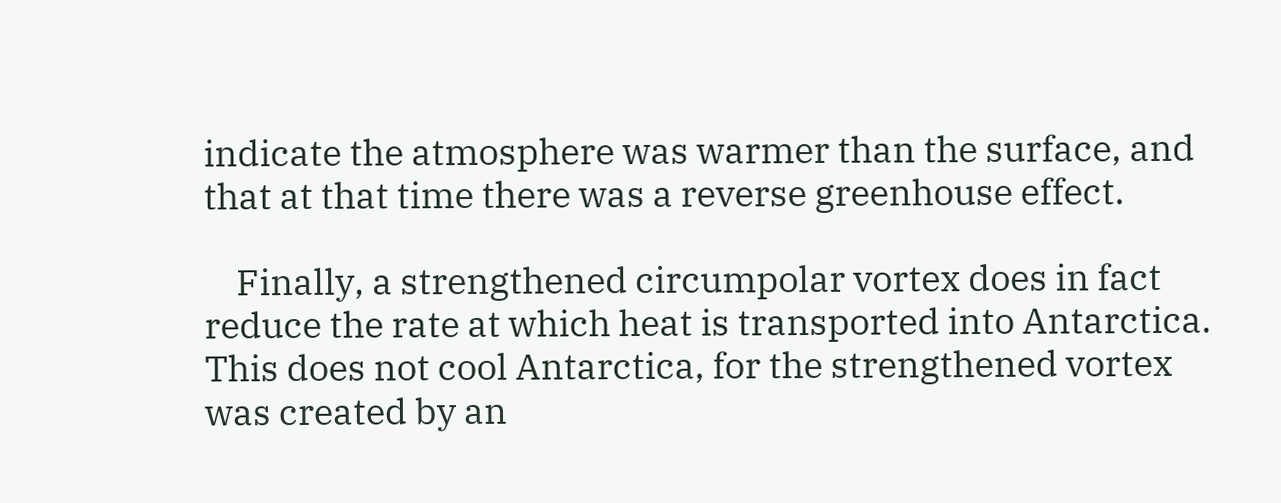indicate the atmosphere was warmer than the surface, and that at that time there was a reverse greenhouse effect.

    Finally, a strengthened circumpolar vortex does in fact reduce the rate at which heat is transported into Antarctica.  This does not cool Antarctica, for the strengthened vortex was created by an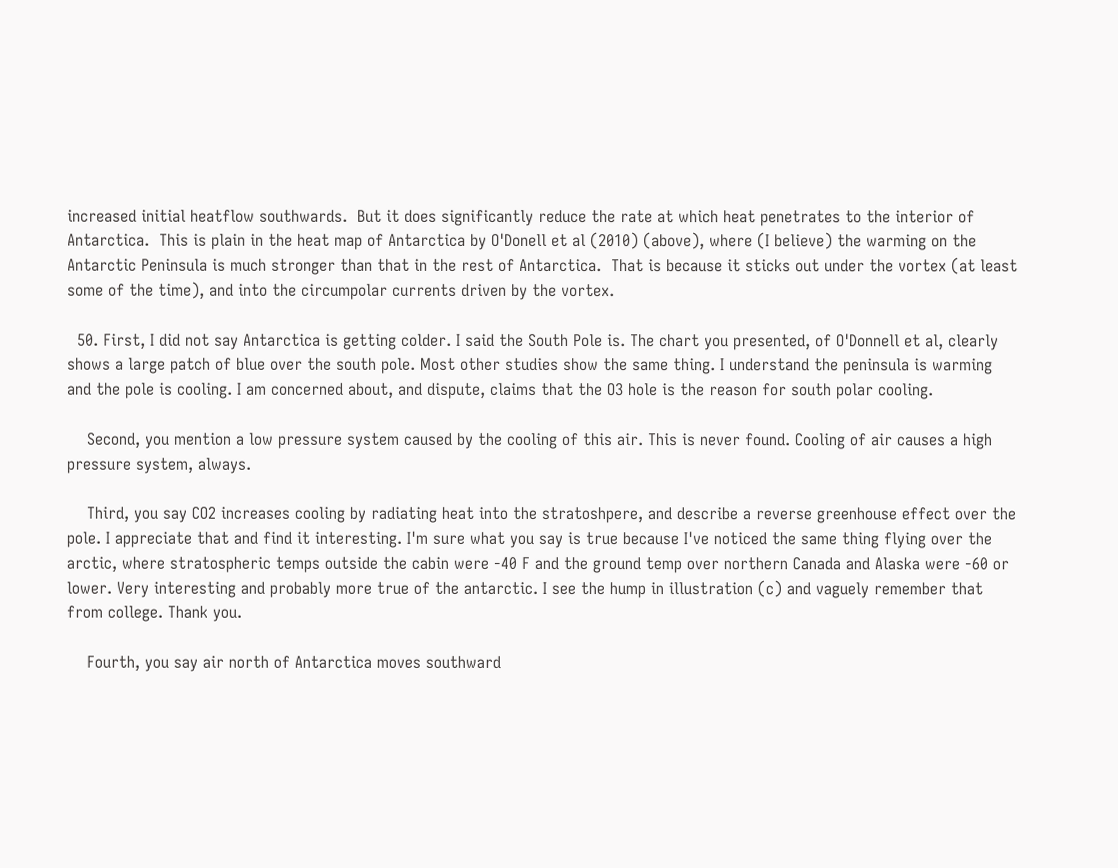increased initial heatflow southwards.  But it does significantly reduce the rate at which heat penetrates to the interior of Antarctica.  This is plain in the heat map of Antarctica by O'Donell et al (2010) (above), where (I believe) the warming on the Antarctic Peninsula is much stronger than that in the rest of Antarctica.  That is because it sticks out under the vortex (at least some of the time), and into the circumpolar currents driven by the vortex.

  50. First, I did not say Antarctica is getting colder. I said the South Pole is. The chart you presented, of O'Donnell et al, clearly shows a large patch of blue over the south pole. Most other studies show the same thing. I understand the peninsula is warming and the pole is cooling. I am concerned about, and dispute, claims that the O3 hole is the reason for south polar cooling.

    Second, you mention a low pressure system caused by the cooling of this air. This is never found. Cooling of air causes a high pressure system, always.

    Third, you say CO2 increases cooling by radiating heat into the stratoshpere, and describe a reverse greenhouse effect over the pole. I appreciate that and find it interesting. I'm sure what you say is true because I've noticed the same thing flying over the arctic, where stratospheric temps outside the cabin were -40 F and the ground temp over northern Canada and Alaska were -60 or lower. Very interesting and probably more true of the antarctic. I see the hump in illustration (c) and vaguely remember that from college. Thank you.

    Fourth, you say air north of Antarctica moves southward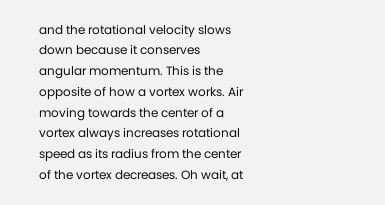and the rotational velocity slows down because it conserves angular momentum. This is the opposite of how a vortex works. Air moving towards the center of a vortex always increases rotational speed as its radius from the center of the vortex decreases. Oh wait, at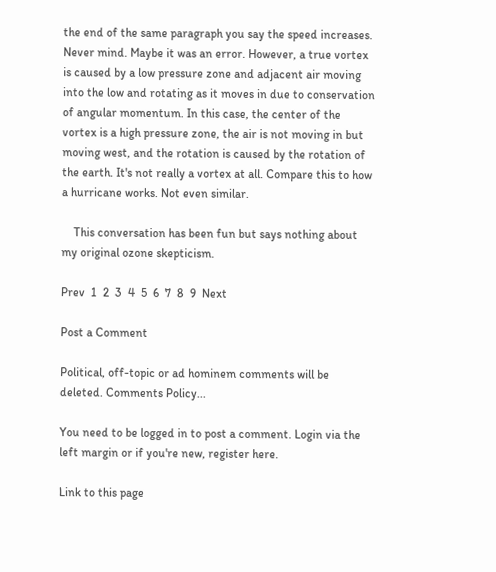the end of the same paragraph you say the speed increases. Never mind. Maybe it was an error. However, a true vortex is caused by a low pressure zone and adjacent air moving into the low and rotating as it moves in due to conservation of angular momentum. In this case, the center of the vortex is a high pressure zone, the air is not moving in but moving west, and the rotation is caused by the rotation of the earth. It's not really a vortex at all. Compare this to how a hurricane works. Not even similar.

    This conversation has been fun but says nothing about my original ozone skepticism.

Prev  1  2  3  4  5  6  7  8  9  Next

Post a Comment

Political, off-topic or ad hominem comments will be deleted. Comments Policy...

You need to be logged in to post a comment. Login via the left margin or if you're new, register here.

Link to this page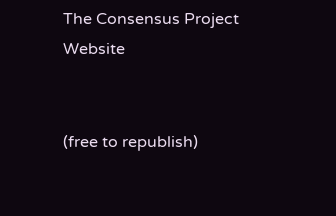The Consensus Project Website


(free to republish)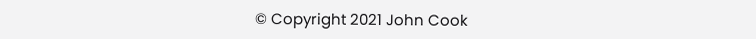© Copyright 2021 John Cook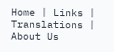Home | Links | Translations | About Us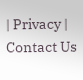| Privacy | Contact Us